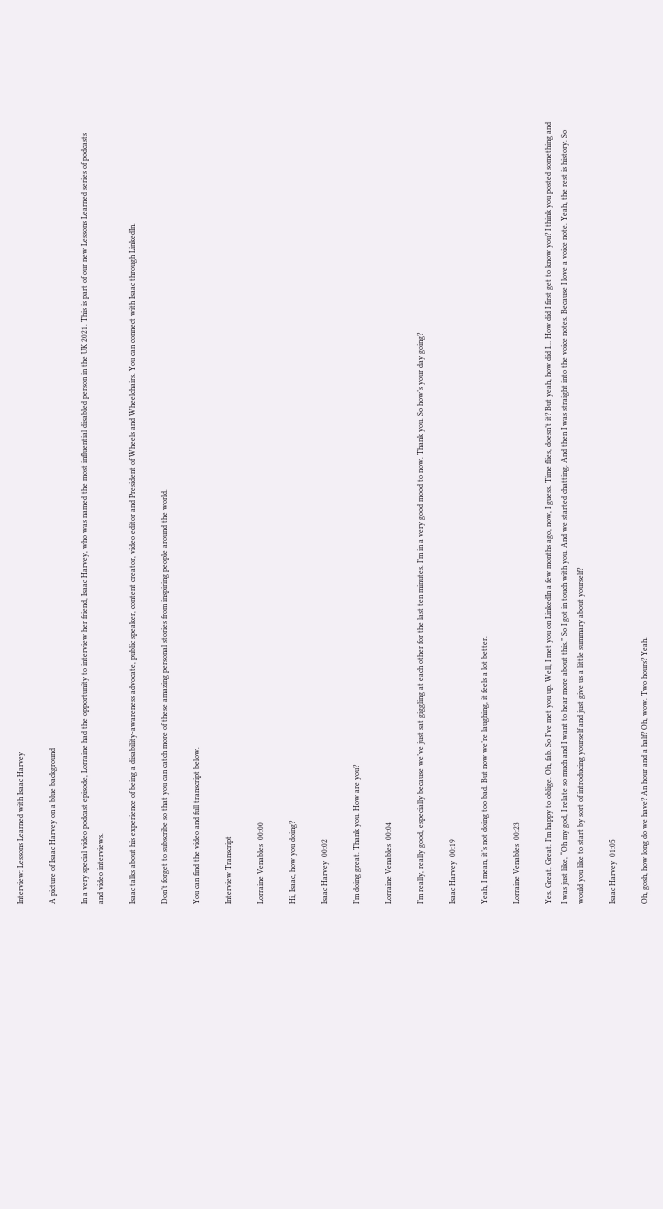Interview: Lessons Learned with Isaac Harvey

A picture of Isaac Harvey on a blue background

In a very special video podcast episode, Lorraine had the opportunity to interview her friend, Isaac Harvey, who was named the most influential disabled person in the UK 2021. This is part of our new Lessons Learned series of podcasts and video interviews.

Isaac talks about his experience of being a disability-awareness advocate, public speaker, content creator, video editor and President of Wheels and Wheelchairs. You can connect with Isaac through LinkedIn.

Don’t forget to subscribe so that you can catch more of these amazing personal stories from inspiring people around the world.

You can find the video and full transcript below.

Interview Transcript

Lorraine Venables  00:00

Hi, Isaac, how you doing?

Isaac Harvey  00:02

I’m doing great. Thank you. How are you?

Lorraine Venables  00:04

I’m really, really good, especially because we’ve just sat giggling at each other for the last ten minutes. I’m in a very good mood to now. Thank you. So how’s your day going?

Isaac Harvey  00:19

Yeah, I mean, it’s not doing too bad. But now we’re laughing, it feels a lot better.

Lorraine Venables  00:23

Yes. Great. Great. I’m happy to oblige. Oh, fab. So I’ve met you up. Well, I met you on LinkedIn a few months ago, now, I guess. Time flies, doesn’t it? But yeah, how did I… How did I first get to know you? I think you posted something and I was just like, “Oh my god, I relate so much and I want to hear more about this.” So I got in touch with you. And we started chatting. And then I was straight into the voice notes. Because I love a voice note. Yeah, the rest is history. So would you like to start by sort of introducing yourself and just give us a little summary about yourself?

Isaac Harvey  01:05

Oh, gosh, how long do we have? An hour and a half? Oh, wow. Two hours? Yeah.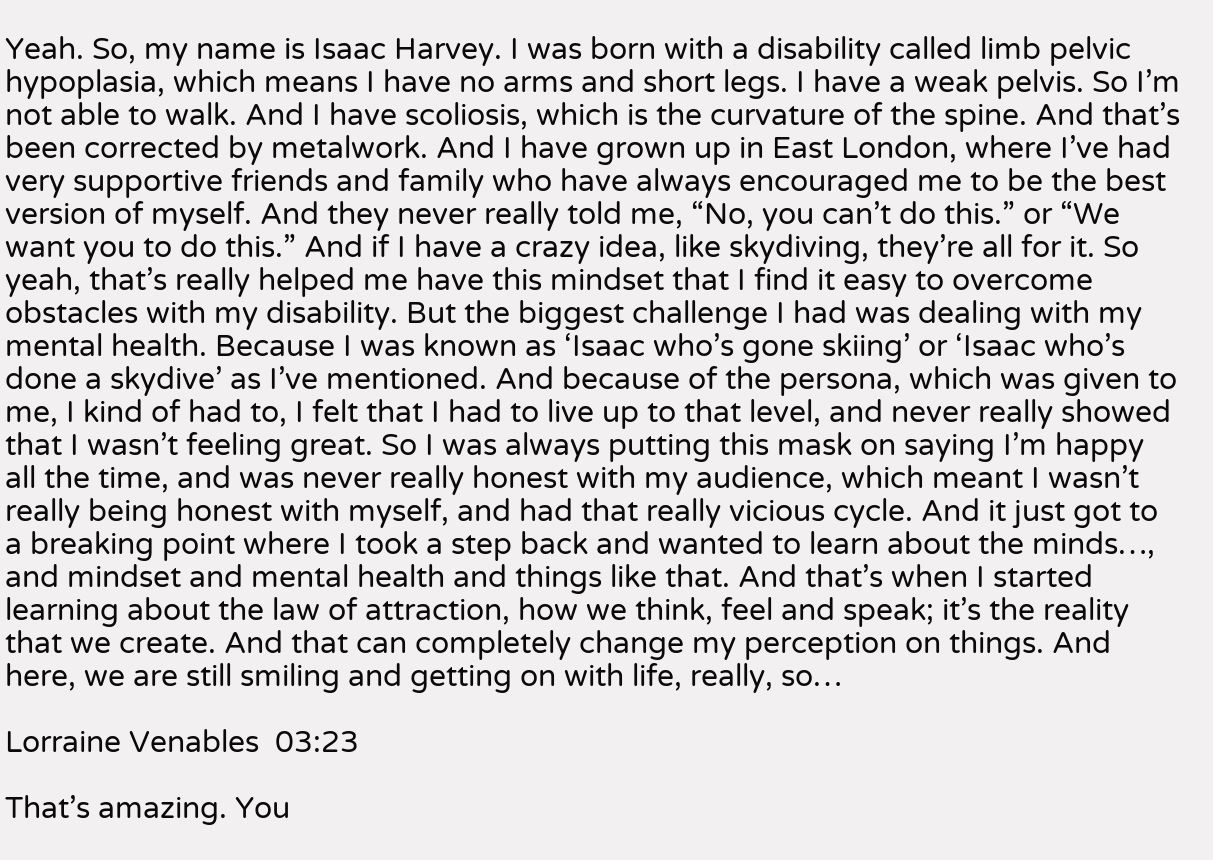Yeah. So, my name is Isaac Harvey. I was born with a disability called limb pelvic hypoplasia, which means I have no arms and short legs. I have a weak pelvis. So I’m not able to walk. And I have scoliosis, which is the curvature of the spine. And that’s been corrected by metalwork. And I have grown up in East London, where I’ve had very supportive friends and family who have always encouraged me to be the best version of myself. And they never really told me, “No, you can’t do this.” or “We want you to do this.” And if I have a crazy idea, like skydiving, they’re all for it. So yeah, that’s really helped me have this mindset that I find it easy to overcome obstacles with my disability. But the biggest challenge I had was dealing with my mental health. Because I was known as ‘Isaac who’s gone skiing’ or ‘Isaac who’s done a skydive’ as I’ve mentioned. And because of the persona, which was given to me, I kind of had to, I felt that I had to live up to that level, and never really showed that I wasn’t feeling great. So I was always putting this mask on saying I’m happy all the time, and was never really honest with my audience, which meant I wasn’t really being honest with myself, and had that really vicious cycle. And it just got to a breaking point where I took a step back and wanted to learn about the minds…, and mindset and mental health and things like that. And that’s when I started learning about the law of attraction, how we think, feel and speak; it’s the reality that we create. And that can completely change my perception on things. And here, we are still smiling and getting on with life, really, so…

Lorraine Venables  03:23

That’s amazing. You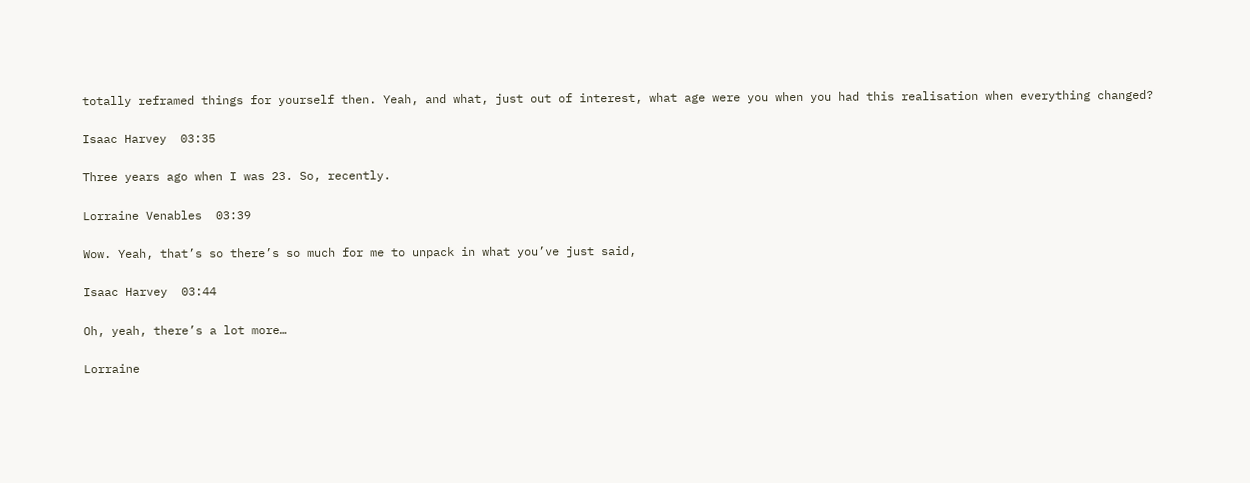totally reframed things for yourself then. Yeah, and what, just out of interest, what age were you when you had this realisation when everything changed?

Isaac Harvey  03:35

Three years ago when I was 23. So, recently.

Lorraine Venables  03:39

Wow. Yeah, that’s so there’s so much for me to unpack in what you’ve just said,

Isaac Harvey  03:44

Oh, yeah, there’s a lot more…

Lorraine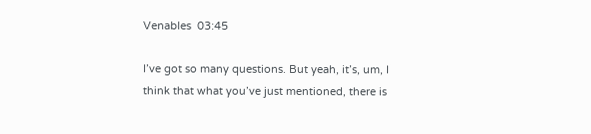Venables  03:45

I’ve got so many questions. But yeah, it’s, um, I think that what you’ve just mentioned, there is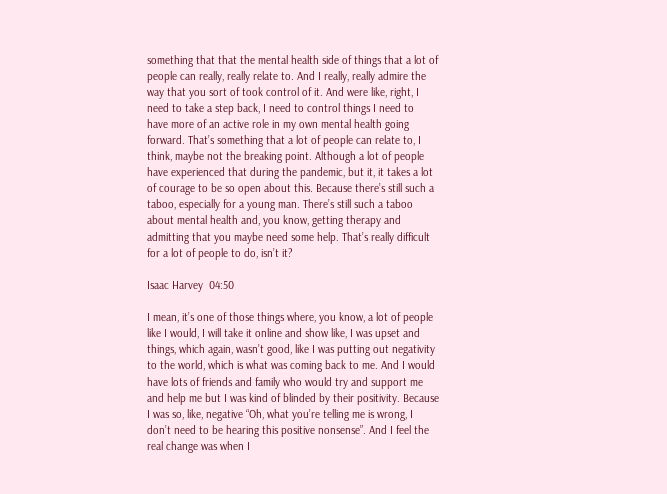something that that the mental health side of things that a lot of people can really, really relate to. And I really, really admire the way that you sort of took control of it. And were like, right, I need to take a step back, I need to control things I need to  have more of an active role in my own mental health going forward. That’s something that a lot of people can relate to, I think, maybe not the breaking point. Although a lot of people have experienced that during the pandemic, but it, it takes a lot of courage to be so open about this. Because there’s still such a taboo, especially for a young man. There’s still such a taboo about mental health and, you know, getting therapy and admitting that you maybe need some help. That’s really difficult for a lot of people to do, isn’t it?

Isaac Harvey  04:50

I mean, it’s one of those things where, you know, a lot of people like I would, I will take it online and show like, I was upset and things, which again, wasn’t good, like I was putting out negativity to the world, which is what was coming back to me. And I would have lots of friends and family who would try and support me and help me but I was kind of blinded by their positivity. Because I was so, like, negative “Oh, what you’re telling me is wrong, I don’t need to be hearing this positive nonsense”. And I feel the real change was when I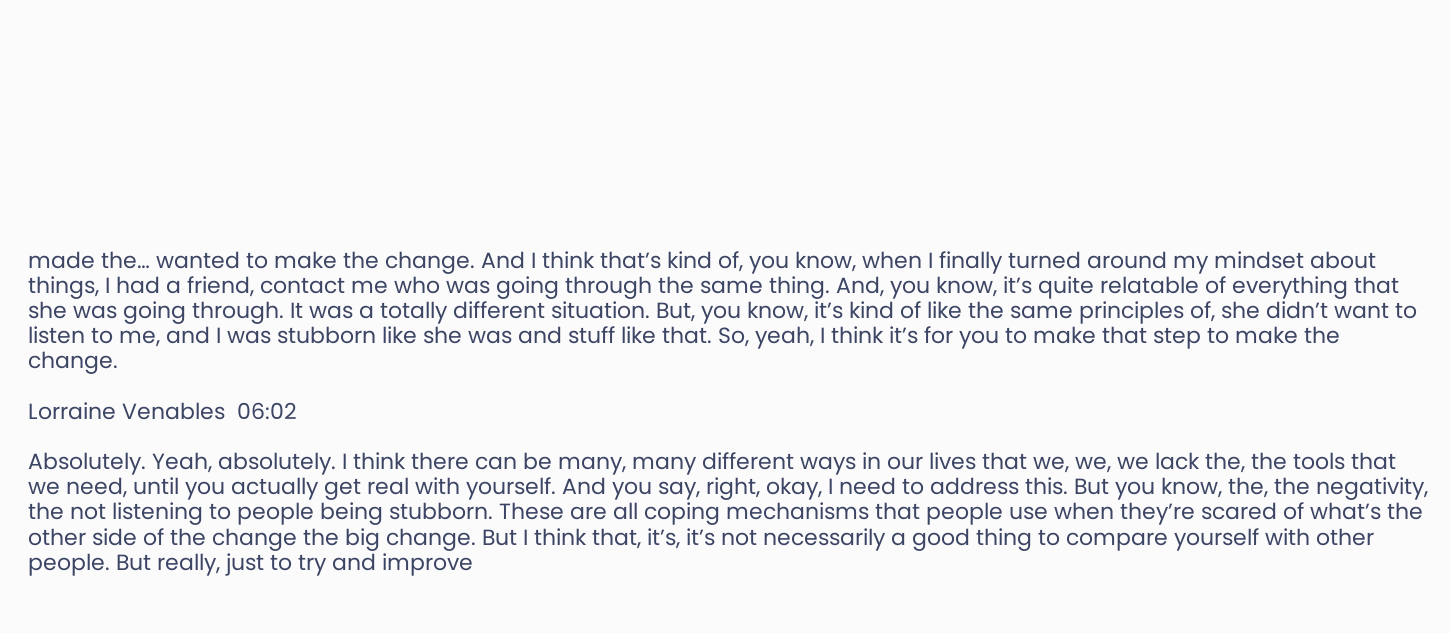made the… wanted to make the change. And I think that’s kind of, you know, when I finally turned around my mindset about things, I had a friend, contact me who was going through the same thing. And, you know, it’s quite relatable of everything that she was going through. It was a totally different situation. But, you know, it’s kind of like the same principles of, she didn’t want to listen to me, and I was stubborn like she was and stuff like that. So, yeah, I think it’s for you to make that step to make the change.

Lorraine Venables  06:02

Absolutely. Yeah, absolutely. I think there can be many, many different ways in our lives that we, we, we lack the, the tools that we need, until you actually get real with yourself. And you say, right, okay, I need to address this. But you know, the, the negativity, the not listening to people being stubborn. These are all coping mechanisms that people use when they’re scared of what’s the other side of the change the big change. But I think that, it’s, it’s not necessarily a good thing to compare yourself with other people. But really, just to try and improve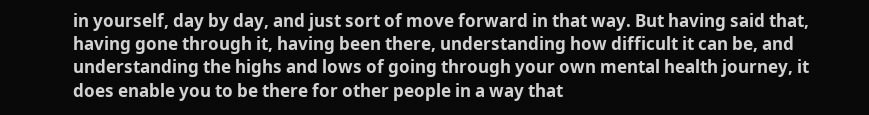in yourself, day by day, and just sort of move forward in that way. But having said that, having gone through it, having been there, understanding how difficult it can be, and understanding the highs and lows of going through your own mental health journey, it does enable you to be there for other people in a way that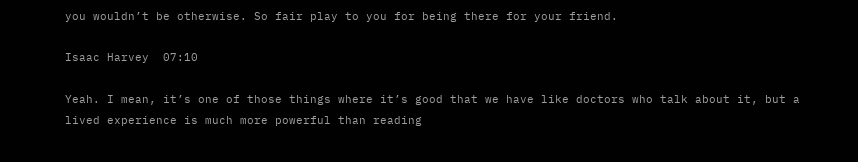you wouldn’t be otherwise. So fair play to you for being there for your friend.

Isaac Harvey  07:10

Yeah. I mean, it’s one of those things where it’s good that we have like doctors who talk about it, but a lived experience is much more powerful than reading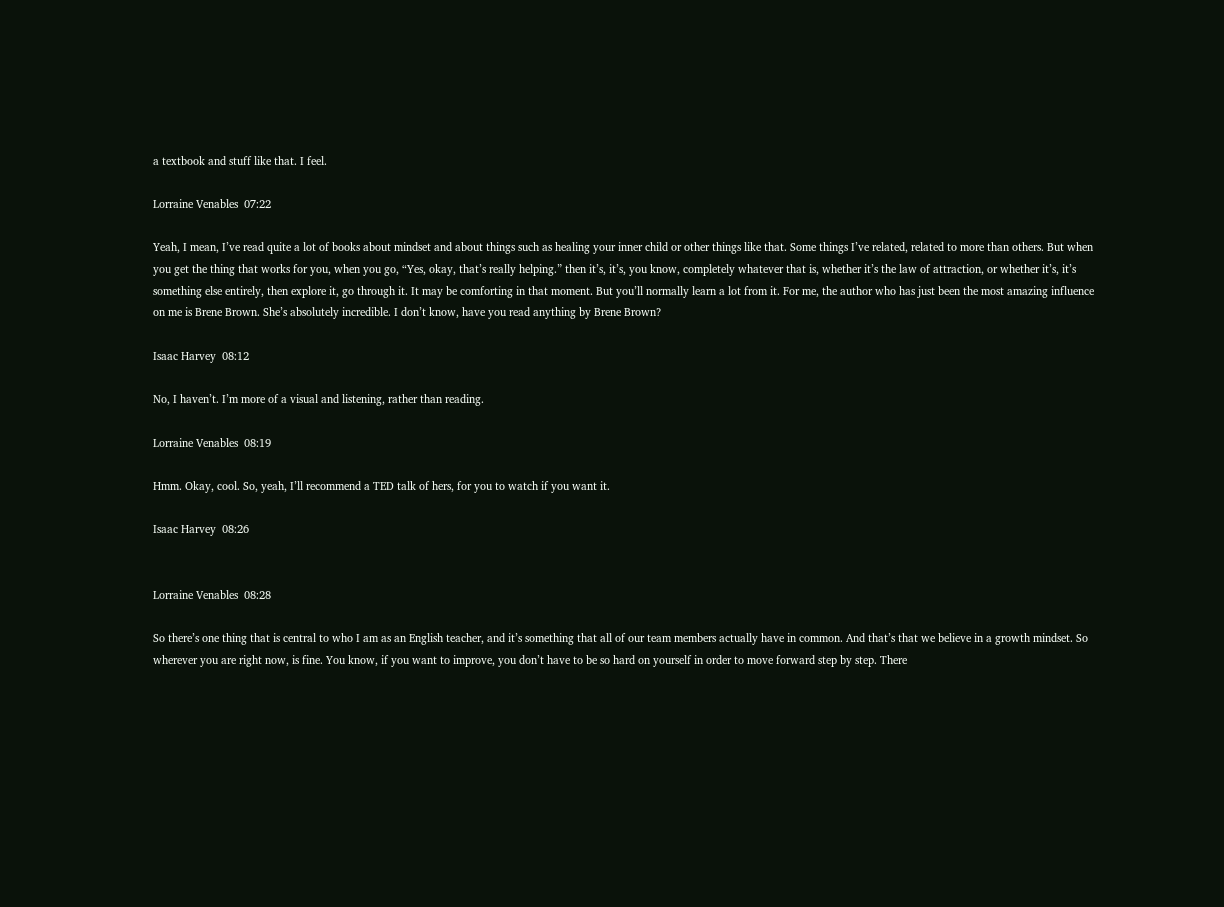a textbook and stuff like that. I feel.

Lorraine Venables  07:22

Yeah, I mean, I’ve read quite a lot of books about mindset and about things such as healing your inner child or other things like that. Some things I’ve related, related to more than others. But when you get the thing that works for you, when you go, “Yes, okay, that’s really helping.” then it’s, it’s, you know, completely whatever that is, whether it’s the law of attraction, or whether it’s, it’s something else entirely, then explore it, go through it. It may be comforting in that moment. But you’ll normally learn a lot from it. For me, the author who has just been the most amazing influence on me is Brene Brown. She’s absolutely incredible. I don’t know, have you read anything by Brene Brown?

Isaac Harvey  08:12

No, I haven’t. I’m more of a visual and listening, rather than reading.

Lorraine Venables  08:19

Hmm. Okay, cool. So, yeah, I’ll recommend a TED talk of hers, for you to watch if you want it.

Isaac Harvey  08:26


Lorraine Venables  08:28

So there’s one thing that is central to who I am as an English teacher, and it’s something that all of our team members actually have in common. And that’s that we believe in a growth mindset. So wherever you are right now, is fine. You know, if you want to improve, you don’t have to be so hard on yourself in order to move forward step by step. There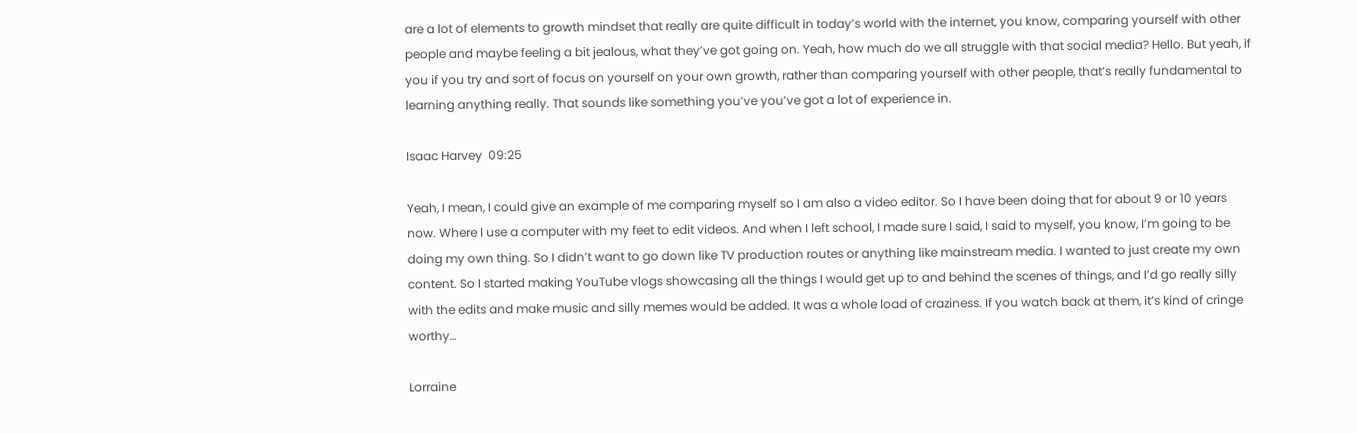are a lot of elements to growth mindset that really are quite difficult in today’s world with the internet, you know, comparing yourself with other people and maybe feeling a bit jealous, what they’ve got going on. Yeah, how much do we all struggle with that social media? Hello. But yeah, if you if you try and sort of focus on yourself on your own growth, rather than comparing yourself with other people, that’s really fundamental to learning anything really. That sounds like something you’ve you’ve got a lot of experience in.

Isaac Harvey  09:25

Yeah, I mean, I could give an example of me comparing myself so I am also a video editor. So I have been doing that for about 9 or 10 years now. Where I use a computer with my feet to edit videos. And when I left school, I made sure I said, I said to myself, you know, I’m going to be doing my own thing. So I didn’t want to go down like TV production routes or anything like mainstream media. I wanted to just create my own content. So I started making YouTube vlogs showcasing all the things I would get up to and behind the scenes of things, and I’d go really silly with the edits and make music and silly memes would be added. It was a whole load of craziness. If you watch back at them, it’s kind of cringe worthy…

Lorraine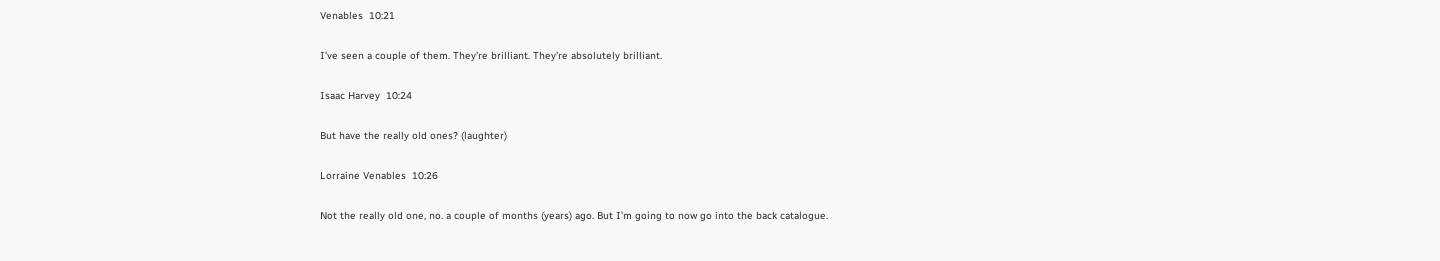Venables  10:21

I’ve seen a couple of them. They’re brilliant. They’re absolutely brilliant.

Isaac Harvey  10:24

But have the really old ones? (laughter)

Lorraine Venables  10:26

Not the really old one, no. a couple of months (years) ago. But I’m going to now go into the back catalogue.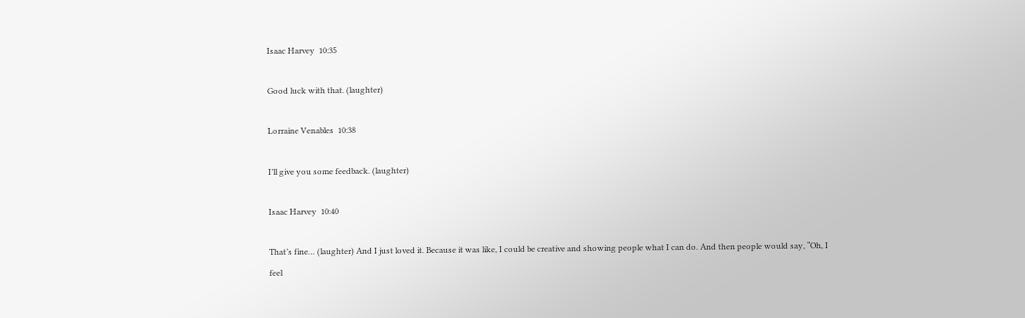Isaac Harvey  10:35

Good luck with that. (laughter)

Lorraine Venables  10:38

I’ll give you some feedback. (laughter)

Isaac Harvey  10:40

That’s fine… (laughter) And I just loved it. Because it was like, I could be creative and showing people what I can do. And then people would say, “Oh, I feel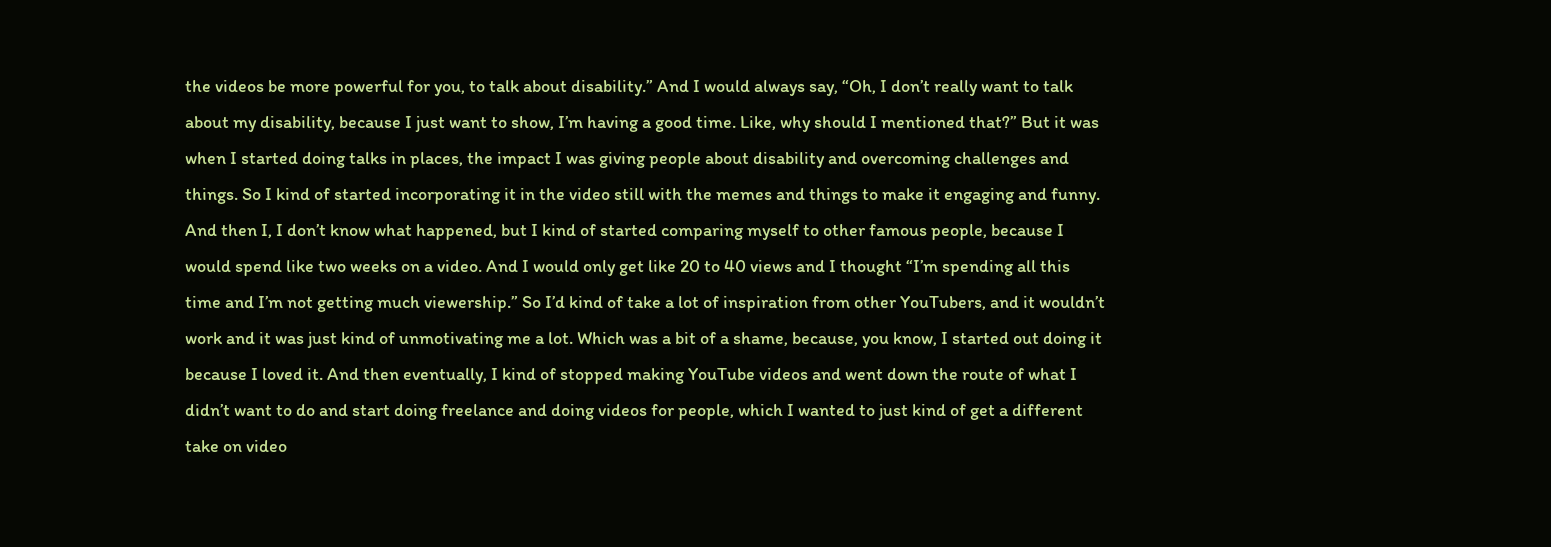the videos be more powerful for you, to talk about disability.” And I would always say, “Oh, I don’t really want to talk about my disability, because I just want to show, I’m having a good time. Like, why should I mentioned that?” But it was when I started doing talks in places, the impact I was giving people about disability and overcoming challenges and things. So I kind of started incorporating it in the video still with the memes and things to make it engaging and funny. And then I, I don’t know what happened, but I kind of started comparing myself to other famous people, because I would spend like two weeks on a video. And I would only get like 20 to 40 views and I thought “I’m spending all this time and I’m not getting much viewership.” So I’d kind of take a lot of inspiration from other YouTubers, and it wouldn’t work and it was just kind of unmotivating me a lot. Which was a bit of a shame, because, you know, I started out doing it because I loved it. And then eventually, I kind of stopped making YouTube videos and went down the route of what I didn’t want to do and start doing freelance and doing videos for people, which I wanted to just kind of get a different take on video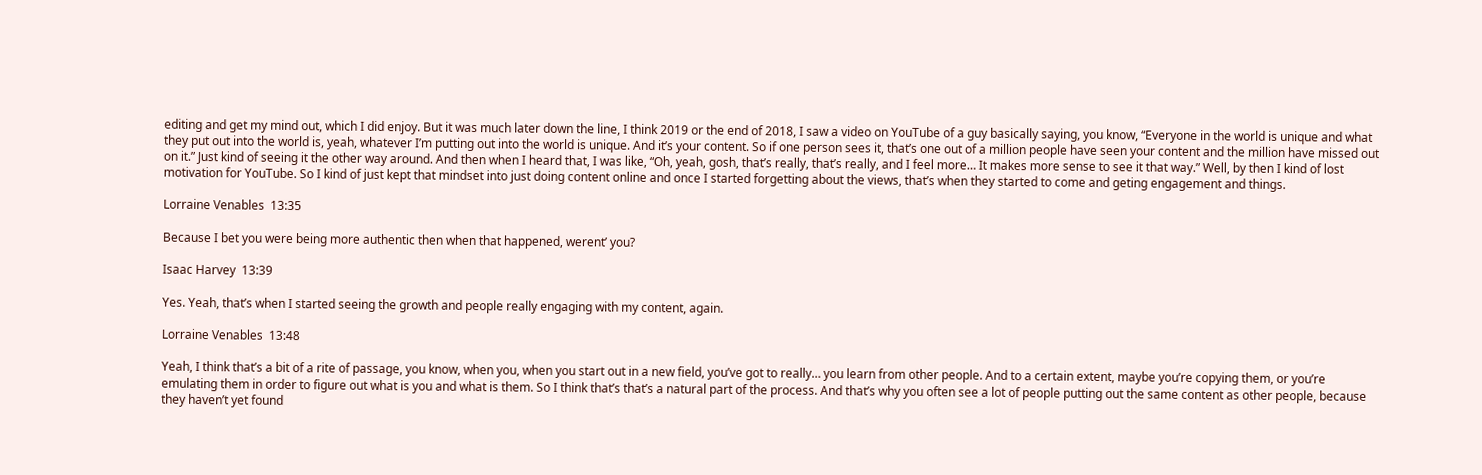editing and get my mind out, which I did enjoy. But it was much later down the line, I think 2019 or the end of 2018, I saw a video on YouTube of a guy basically saying, you know, “Everyone in the world is unique and what they put out into the world is, yeah, whatever I’m putting out into the world is unique. And it’s your content. So if one person sees it, that’s one out of a million people have seen your content and the million have missed out on it.” Just kind of seeing it the other way around. And then when I heard that, I was like, “Oh, yeah, gosh, that’s really, that’s really, and I feel more… It makes more sense to see it that way.” Well, by then I kind of lost motivation for YouTube. So I kind of just kept that mindset into just doing content online and once I started forgetting about the views, that’s when they started to come and geting engagement and things.

Lorraine Venables  13:35

Because I bet you were being more authentic then when that happened, werent’ you?

Isaac Harvey  13:39

Yes. Yeah, that’s when I started seeing the growth and people really engaging with my content, again.

Lorraine Venables  13:48

Yeah, I think that’s a bit of a rite of passage, you know, when you, when you start out in a new field, you’ve got to really… you learn from other people. And to a certain extent, maybe you’re copying them, or you’re emulating them in order to figure out what is you and what is them. So I think that’s that’s a natural part of the process. And that’s why you often see a lot of people putting out the same content as other people, because they haven’t yet found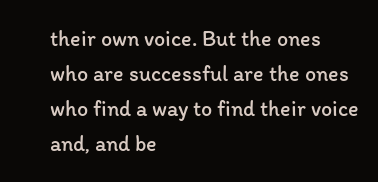their own voice. But the ones who are successful are the ones who find a way to find their voice and, and be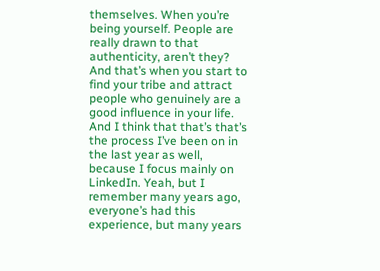themselves. When you’re being yourself. People are really drawn to that authenticity, aren’t they? And that’s when you start to find your tribe and attract people who genuinely are a good influence in your life. And I think that that’s that’s the process I’ve been on in the last year as well, because I focus mainly on LinkedIn. Yeah, but I remember many years ago, everyone’s had this experience, but many years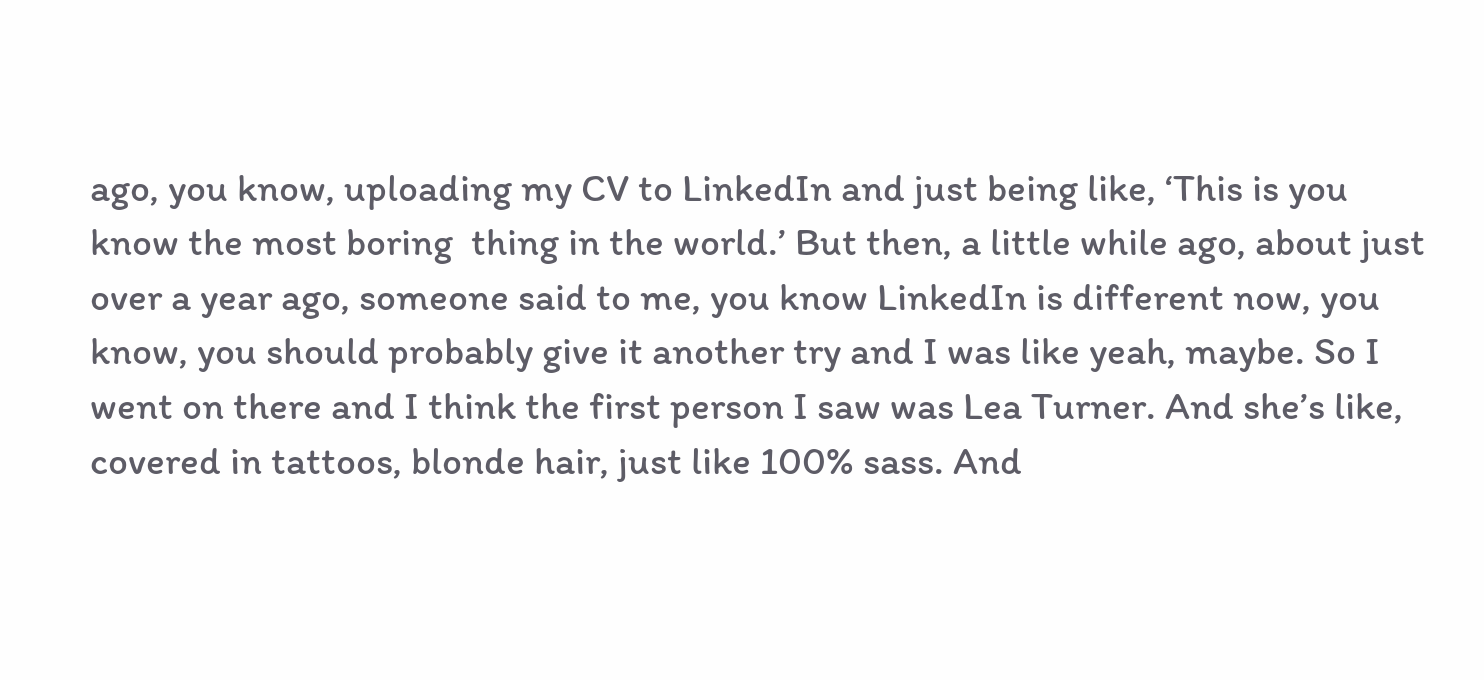ago, you know, uploading my CV to LinkedIn and just being like, ‘This is you know the most boring  thing in the world.’ But then, a little while ago, about just over a year ago, someone said to me, you know LinkedIn is different now, you know, you should probably give it another try and I was like yeah, maybe. So I went on there and I think the first person I saw was Lea Turner. And she’s like, covered in tattoos, blonde hair, just like 100% sass. And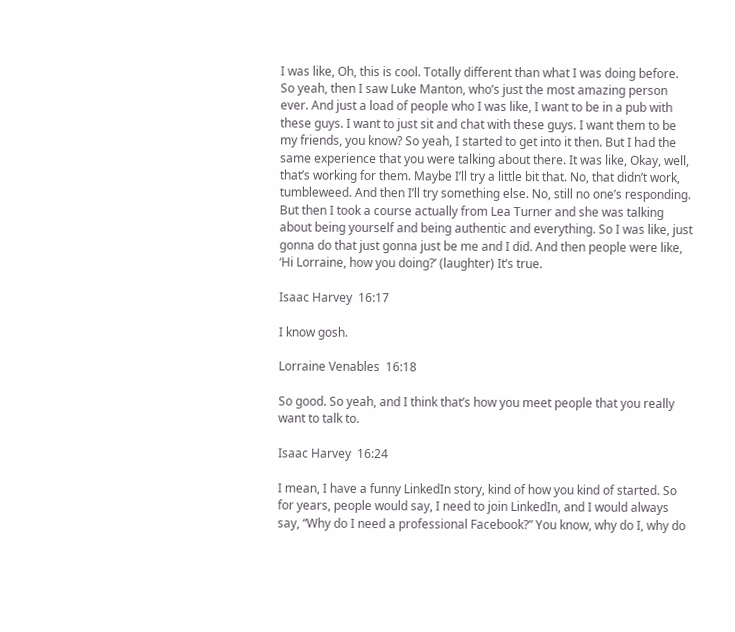I was like, Oh, this is cool. Totally different than what I was doing before. So yeah, then I saw Luke Manton, who’s just the most amazing person ever. And just a load of people who I was like, I want to be in a pub with these guys. I want to just sit and chat with these guys. I want them to be my friends, you know? So yeah, I started to get into it then. But I had the same experience that you were talking about there. It was like, Okay, well, that’s working for them. Maybe I’ll try a little bit that. No, that didn’t work, tumbleweed. And then I’ll try something else. No, still no one’s responding. But then I took a course actually from Lea Turner and she was talking about being yourself and being authentic and everything. So I was like, just gonna do that just gonna just be me and I did. And then people were like, ‘Hi Lorraine, how you doing?’ (laughter) It’s true.

Isaac Harvey  16:17

I know gosh.

Lorraine Venables  16:18

So good. So yeah, and I think that’s how you meet people that you really want to talk to.

Isaac Harvey  16:24

I mean, I have a funny LinkedIn story, kind of how you kind of started. So for years, people would say, I need to join LinkedIn, and I would always say, “Why do I need a professional Facebook?” You know, why do I, why do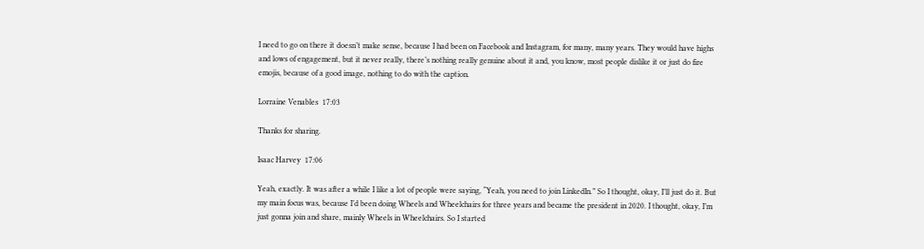I need to go on there it doesn’t make sense, because I had been on Facebook and Instagram, for many, many years. They would have highs and lows of engagement, but it never really, there’s nothing really genuine about it and, you know, most people dislike it or just do fire emojis, because of a good image, nothing to do with the caption.

Lorraine Venables  17:03

Thanks for sharing.

Isaac Harvey  17:06

Yeah, exactly. It was after a while I like a lot of people were saying, “Yeah, you need to join LinkedIn.” So I thought, okay, I’ll just do it. But my main focus was, because I’d been doing Wheels and Wheelchairs for three years and became the president in 2020. I thought, okay, I’m just gonna join and share, mainly Wheels in Wheelchairs. So I started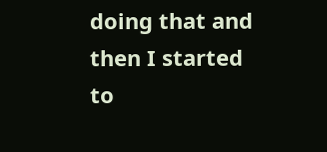doing that and then I started to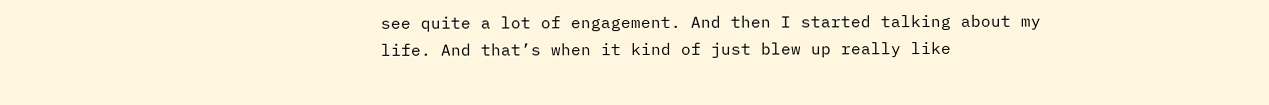see quite a lot of engagement. And then I started talking about my life. And that’s when it kind of just blew up really like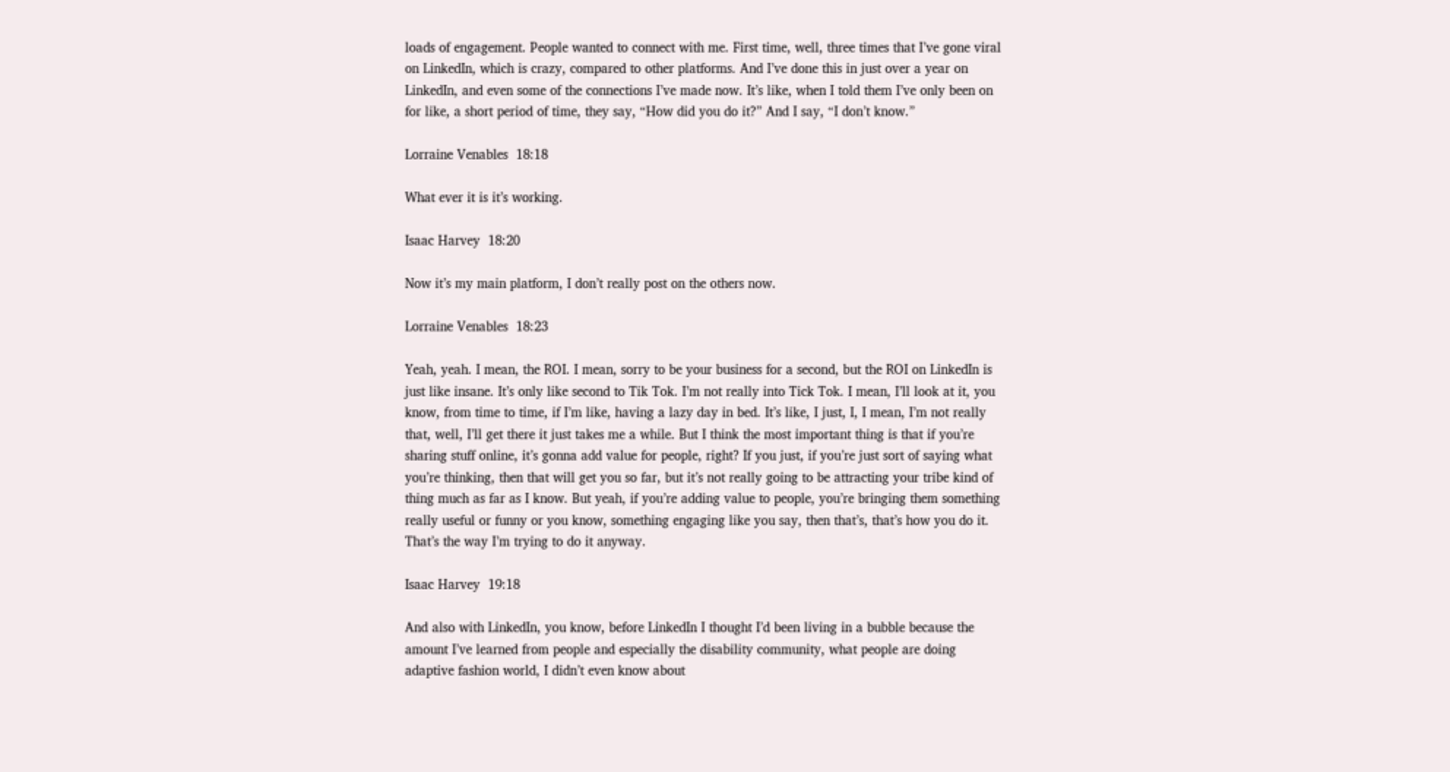loads of engagement. People wanted to connect with me. First time, well, three times that I’ve gone viral on LinkedIn, which is crazy, compared to other platforms. And I’ve done this in just over a year on LinkedIn, and even some of the connections I’ve made now. It’s like, when I told them I’ve only been on for like, a short period of time, they say, “How did you do it?” And I say, “I don’t know.”

Lorraine Venables  18:18

What ever it is it’s working.

Isaac Harvey  18:20

Now it’s my main platform, I don’t really post on the others now.

Lorraine Venables  18:23

Yeah, yeah. I mean, the ROI. I mean, sorry to be your business for a second, but the ROI on LinkedIn is just like insane. It’s only like second to Tik Tok. I’m not really into Tick Tok. I mean, I’ll look at it, you know, from time to time, if I’m like, having a lazy day in bed. It’s like, I just, I, I mean, I’m not really that, well, I’ll get there it just takes me a while. But I think the most important thing is that if you’re sharing stuff online, it’s gonna add value for people, right? If you just, if you’re just sort of saying what you’re thinking, then that will get you so far, but it’s not really going to be attracting your tribe kind of thing much as far as I know. But yeah, if you’re adding value to people, you’re bringing them something really useful or funny or you know, something engaging like you say, then that’s, that’s how you do it. That’s the way I’m trying to do it anyway.

Isaac Harvey  19:18

And also with LinkedIn, you know, before LinkedIn I thought I’d been living in a bubble because the amount I’ve learned from people and especially the disability community, what people are doing adaptive fashion world, I didn’t even know about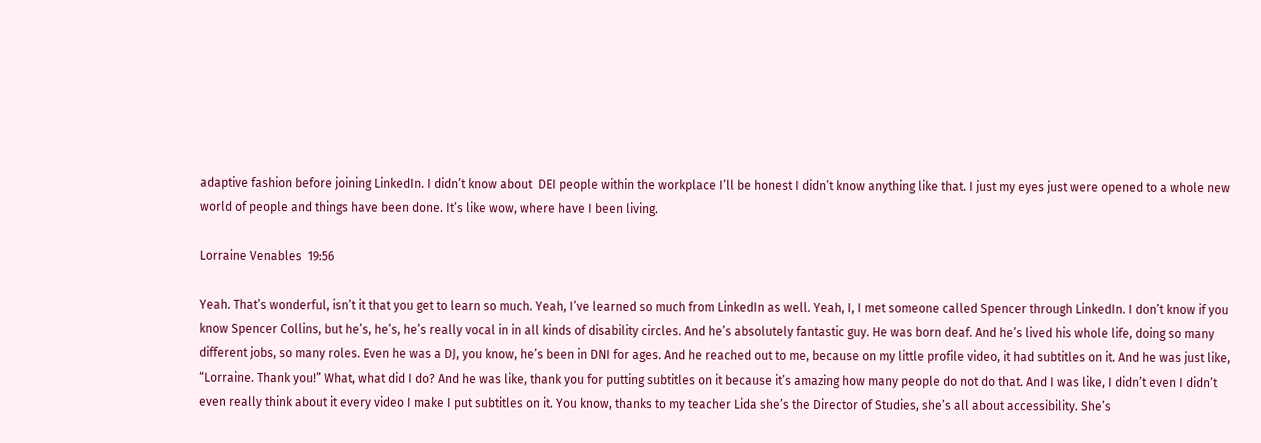adaptive fashion before joining LinkedIn. I didn’t know about  DEI people within the workplace I’ll be honest I didn’t know anything like that. I just my eyes just were opened to a whole new world of people and things have been done. It’s like wow, where have I been living.

Lorraine Venables  19:56

Yeah. That’s wonderful, isn’t it that you get to learn so much. Yeah, I’ve learned so much from LinkedIn as well. Yeah, I, I met someone called Spencer through LinkedIn. I don’t know if you know Spencer Collins, but he’s, he’s, he’s really vocal in in all kinds of disability circles. And he’s absolutely fantastic guy. He was born deaf. And he’s lived his whole life, doing so many different jobs, so many roles. Even he was a DJ, you know, he’s been in DNI for ages. And he reached out to me, because on my little profile video, it had subtitles on it. And he was just like, “Lorraine. Thank you!” What, what did I do? And he was like, thank you for putting subtitles on it because it’s amazing how many people do not do that. And I was like, I didn’t even I didn’t even really think about it every video I make I put subtitles on it. You know, thanks to my teacher Lida she’s the Director of Studies, she’s all about accessibility. She’s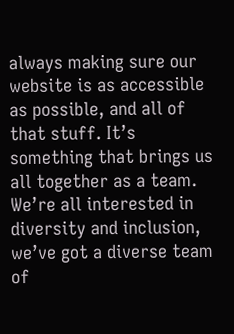always making sure our website is as accessible as possible, and all of that stuff. It’s something that brings us all together as a team. We’re all interested in diversity and inclusion, we’ve got a diverse team of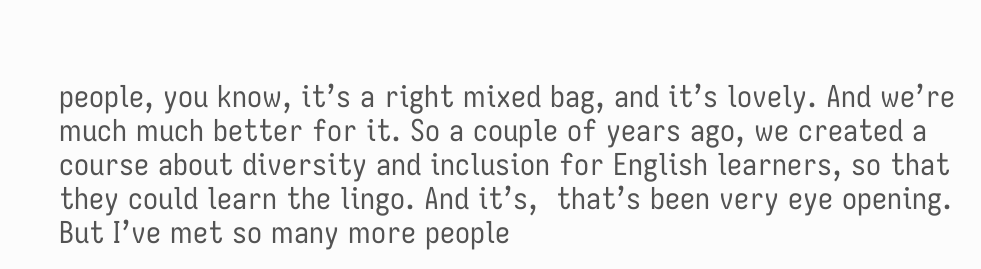people, you know, it’s a right mixed bag, and it’s lovely. And we’re much much better for it. So a couple of years ago, we created a course about diversity and inclusion for English learners, so that they could learn the lingo. And it’s,  that’s been very eye opening. But I’ve met so many more people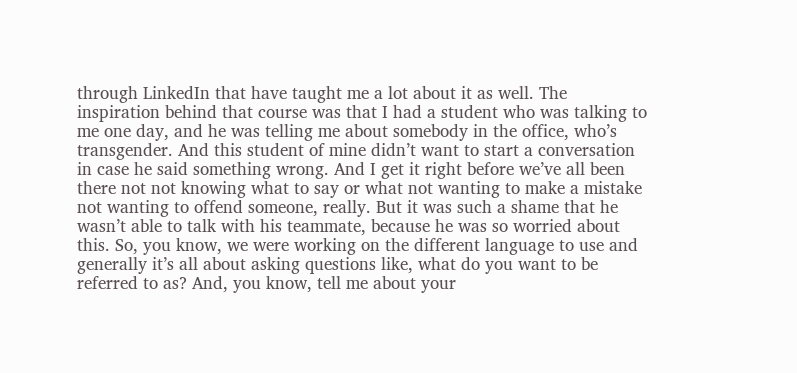through LinkedIn that have taught me a lot about it as well. The inspiration behind that course was that I had a student who was talking to me one day, and he was telling me about somebody in the office, who’s transgender. And this student of mine didn’t want to start a conversation in case he said something wrong. And I get it right before we’ve all been there not not knowing what to say or what not wanting to make a mistake not wanting to offend someone, really. But it was such a shame that he wasn’t able to talk with his teammate, because he was so worried about this. So, you know, we were working on the different language to use and generally it’s all about asking questions like, what do you want to be referred to as? And, you know, tell me about your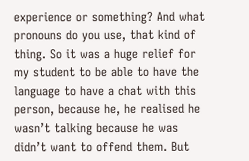experience or something? And what pronouns do you use, that kind of thing. So it was a huge relief for my student to be able to have the language to have a chat with this person, because he, he realised he wasn’t talking because he was didn’t want to offend them. But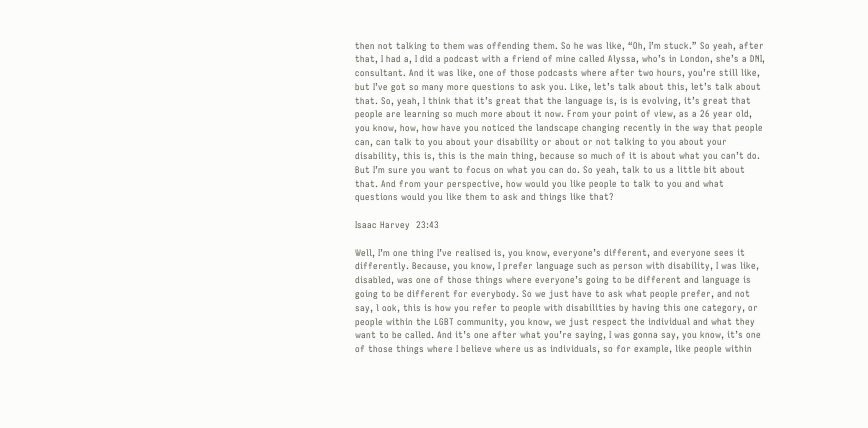then not talking to them was offending them. So he was like, “Oh, I’m stuck.” So yeah, after that, I had a, I did a podcast with a friend of mine called Alyssa, who’s in London, she’s a DNI, consultant. And it was like, one of those podcasts where after two hours, you’re still like, but I’ve got so many more questions to ask you. Like, let’s talk about this, let’s talk about that. So, yeah, I think that it’s great that the language is, is is evolving, it’s great that people are learning so much more about it now. From your point of view, as a 26 year old, you know, how, how have you noticed the landscape changing recently in the way that people can, can talk to you about your disability or about or not talking to you about your disability, this is, this is the main thing, because so much of it is about what you can’t do. But I’m sure you want to focus on what you can do. So yeah, talk to us a little bit about that. And from your perspective, how would you like people to talk to you and what questions would you like them to ask and things like that?

Isaac Harvey  23:43

Well, I’m one thing I’ve realised is, you know, everyone’s different, and everyone sees it differently. Because, you know, I prefer language such as person with disability, I was like, disabled, was one of those things where everyone’s going to be different and language is going to be different for everybody. So we just have to ask what people prefer, and not say, l ook, this is how you refer to people with disabilities by having this one category, or people within the LGBT community, you know, we just respect the individual and what they want to be called. And it’s one after what you’re saying, I was gonna say, you know, it’s one of those things where I believe where us as individuals, so for example, like people within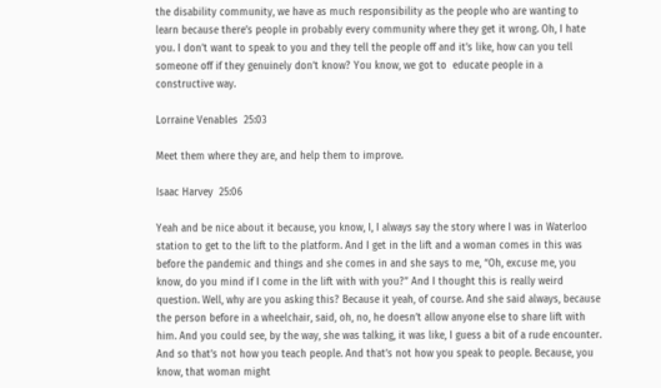the disability community, we have as much responsibility as the people who are wanting to learn because there’s people in probably every community where they get it wrong. Oh, I hate you. I don’t want to speak to you and they tell the people off and it’s like, how can you tell someone off if they genuinely don’t know? You know, we got to  educate people in a constructive way.

Lorraine Venables  25:03

Meet them where they are, and help them to improve.

Isaac Harvey  25:06

Yeah and be nice about it because, you know, I, I always say the story where I was in Waterloo station to get to the lift to the platform. And I get in the lift and a woman comes in this was before the pandemic and things and she comes in and she says to me, “Oh, excuse me, you know, do you mind if I come in the lift with with you?” And I thought this is really weird question. Well, why are you asking this? Because it yeah, of course. And she said always, because the person before in a wheelchair, said, oh, no, he doesn’t allow anyone else to share lift with him. And you could see, by the way, she was talking, it was like, I guess a bit of a rude encounter. And so that’s not how you teach people. And that’s not how you speak to people. Because, you know, that woman might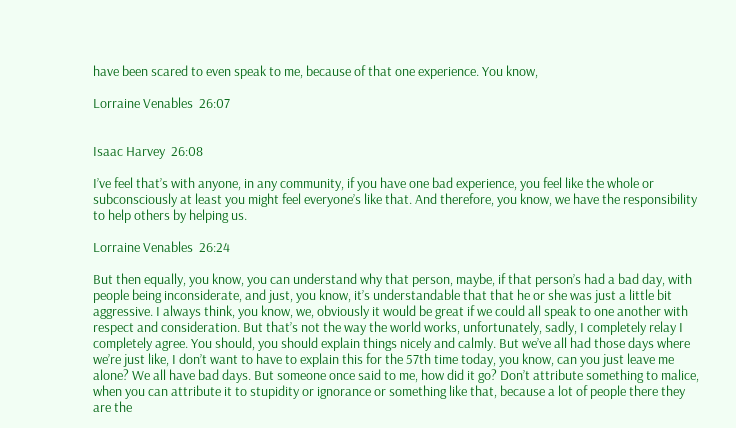have been scared to even speak to me, because of that one experience. You know,

Lorraine Venables  26:07


Isaac Harvey  26:08

I’ve feel that’s with anyone, in any community, if you have one bad experience, you feel like the whole or subconsciously at least you might feel everyone’s like that. And therefore, you know, we have the responsibility to help others by helping us.

Lorraine Venables  26:24

But then equally, you know, you can understand why that person, maybe, if that person’s had a bad day, with people being inconsiderate, and just, you know, it’s understandable that that he or she was just a little bit aggressive. I always think, you know, we, obviously it would be great if we could all speak to one another with respect and consideration. But that’s not the way the world works, unfortunately, sadly, I completely relay I completely agree. You should, you should explain things nicely and calmly. But we’ve all had those days where we’re just like, I don’t want to have to explain this for the 57th time today, you know, can you just leave me alone? We all have bad days. But someone once said to me, how did it go? Don’t attribute something to malice, when you can attribute it to stupidity or ignorance or something like that, because a lot of people there they are the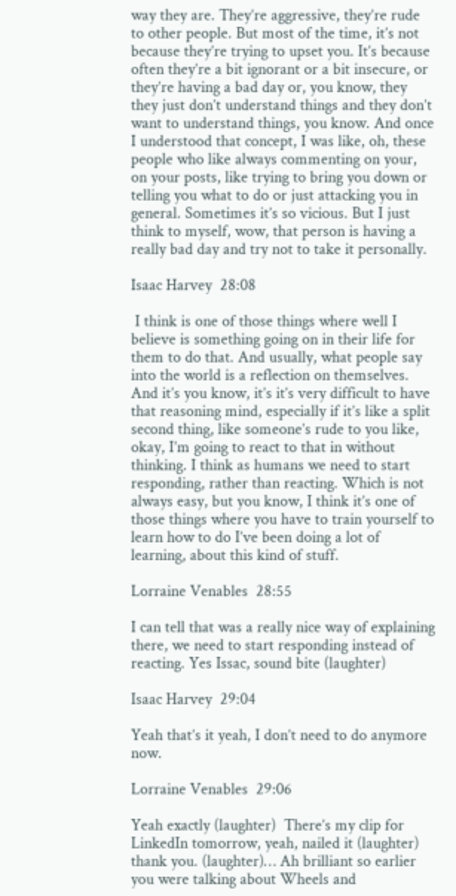way they are. They’re aggressive, they’re rude to other people. But most of the time, it’s not because they’re trying to upset you. It’s because often they’re a bit ignorant or a bit insecure, or they’re having a bad day or, you know, they they just don’t understand things and they don’t want to understand things, you know. And once I understood that concept, I was like, oh, these people who like always commenting on your, on your posts, like trying to bring you down or telling you what to do or just attacking you in general. Sometimes it’s so vicious. But I just think to myself, wow, that person is having a really bad day and try not to take it personally.

Isaac Harvey  28:08

 I think is one of those things where well I believe is something going on in their life for them to do that. And usually, what people say into the world is a reflection on themselves. And it’s you know, it’s it’s very difficult to have that reasoning mind, especially if it’s like a split second thing, like someone’s rude to you like, okay, I’m going to react to that in without thinking. I think as humans we need to start responding, rather than reacting. Which is not always easy, but you know, I think it’s one of those things where you have to train yourself to learn how to do I’ve been doing a lot of learning, about this kind of stuff.

Lorraine Venables  28:55

I can tell that was a really nice way of explaining there, we need to start responding instead of reacting. Yes Issac, sound bite (laughter)

Isaac Harvey  29:04

Yeah that’s it yeah, I don’t need to do anymore now.

Lorraine Venables  29:06

Yeah exactly (laughter)  There’s my clip for LinkedIn tomorrow, yeah, nailed it (laughter) thank you. (laughter)… Ah brilliant so earlier you were talking about Wheels and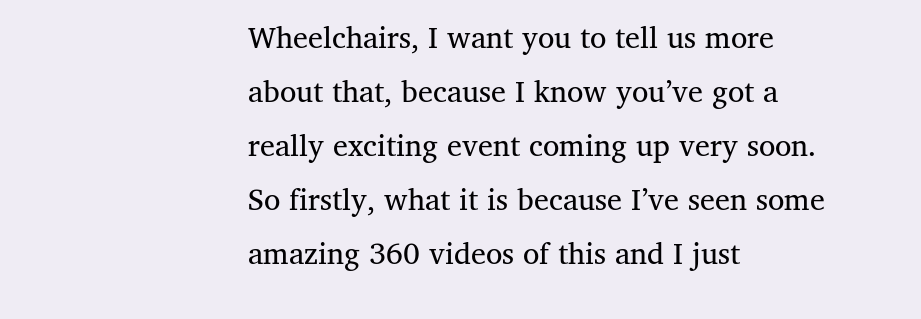Wheelchairs, I want you to tell us more about that, because I know you’ve got a really exciting event coming up very soon. So firstly, what it is because I’ve seen some amazing 360 videos of this and I just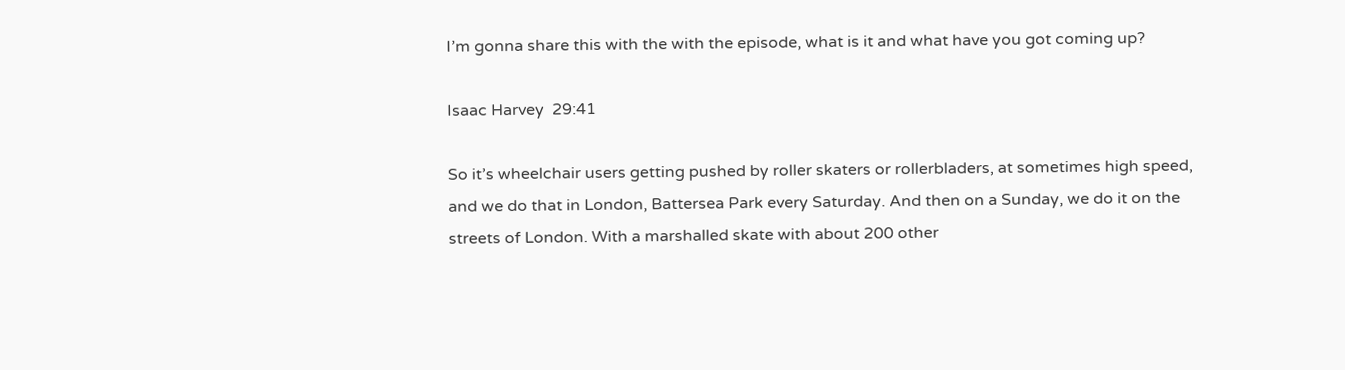I’m gonna share this with the with the episode, what is it and what have you got coming up?

Isaac Harvey  29:41

So it’s wheelchair users getting pushed by roller skaters or rollerbladers, at sometimes high speed, and we do that in London, Battersea Park every Saturday. And then on a Sunday, we do it on the streets of London. With a marshalled skate with about 200 other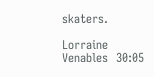skaters.

Lorraine Venables  30:05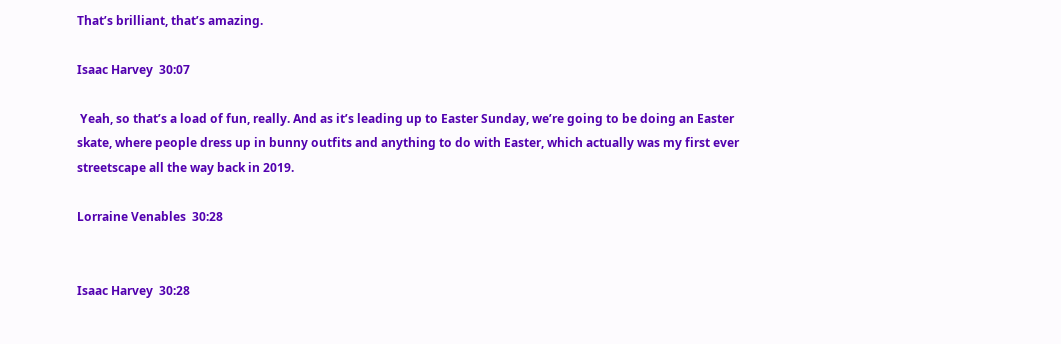That’s brilliant, that’s amazing.

Isaac Harvey  30:07

 Yeah, so that’s a load of fun, really. And as it’s leading up to Easter Sunday, we’re going to be doing an Easter skate, where people dress up in bunny outfits and anything to do with Easter, which actually was my first ever streetscape all the way back in 2019.

Lorraine Venables  30:28


Isaac Harvey  30:28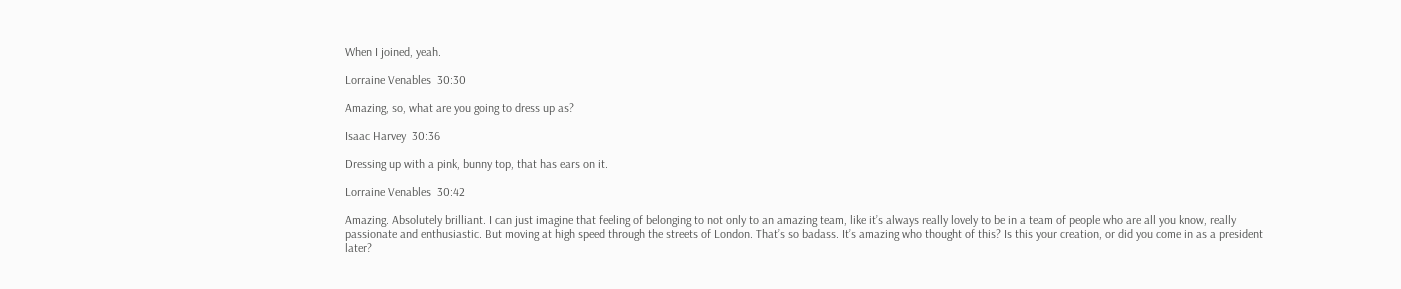When I joined, yeah.

Lorraine Venables  30:30

Amazing, so, what are you going to dress up as?

Isaac Harvey  30:36

Dressing up with a pink, bunny top, that has ears on it.

Lorraine Venables  30:42

Amazing. Absolutely brilliant. I can just imagine that feeling of belonging to not only to an amazing team, like it’s always really lovely to be in a team of people who are all you know, really passionate and enthusiastic. But moving at high speed through the streets of London. That’s so badass. It’s amazing who thought of this? Is this your creation, or did you come in as a president later?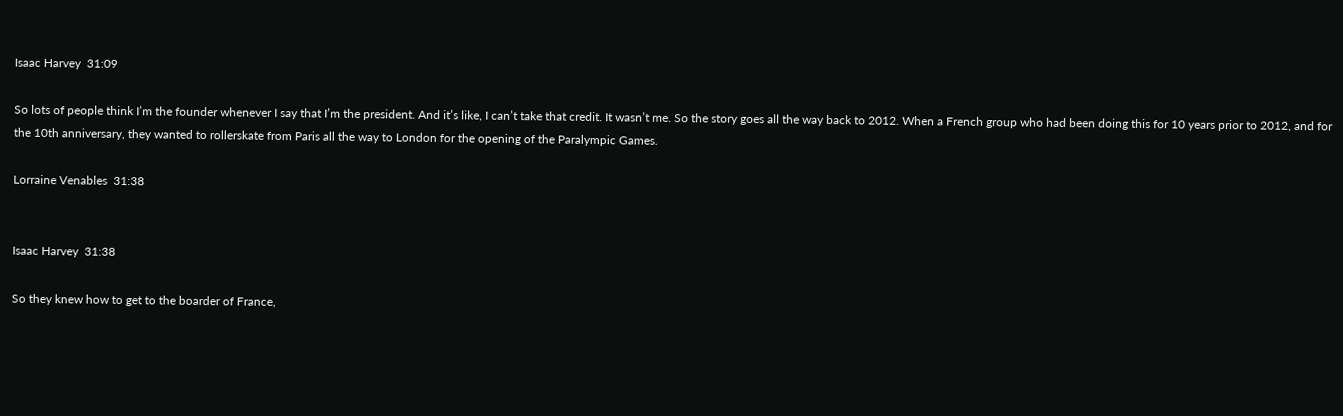Isaac Harvey  31:09

So lots of people think I’m the founder whenever I say that I’m the president. And it’s like, I can’t take that credit. It wasn’t me. So the story goes all the way back to 2012. When a French group who had been doing this for 10 years prior to 2012, and for the 10th anniversary, they wanted to rollerskate from Paris all the way to London for the opening of the Paralympic Games.

Lorraine Venables  31:38


Isaac Harvey  31:38

So they knew how to get to the boarder of France,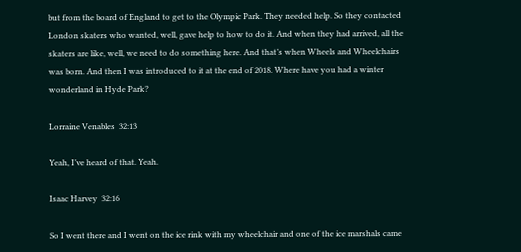but from the board of England to get to the Olympic Park. They needed help. So they contacted London skaters who wanted, well, gave help to how to do it. And when they had arrived, all the skaters are like, well, we need to do something here. And that’s when Wheels and Wheelchairs was born. And then I was introduced to it at the end of 2018. Where have you had a winter wonderland in Hyde Park?

Lorraine Venables  32:13

Yeah, I’ve heard of that. Yeah.

Isaac Harvey  32:16

So I went there and I went on the ice rink with my wheelchair and one of the ice marshals came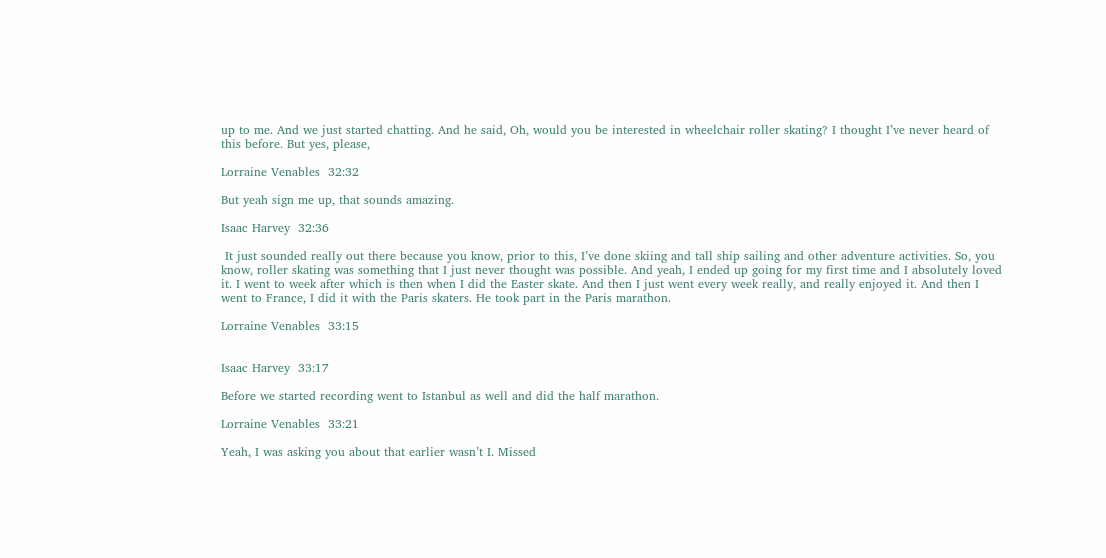up to me. And we just started chatting. And he said, Oh, would you be interested in wheelchair roller skating? I thought I’ve never heard of this before. But yes, please,

Lorraine Venables  32:32

But yeah sign me up, that sounds amazing.

Isaac Harvey  32:36

 It just sounded really out there because you know, prior to this, I’ve done skiing and tall ship sailing and other adventure activities. So, you know, roller skating was something that I just never thought was possible. And yeah, I ended up going for my first time and I absolutely loved it. I went to week after which is then when I did the Easter skate. And then I just went every week really, and really enjoyed it. And then I went to France, I did it with the Paris skaters. He took part in the Paris marathon.

Lorraine Venables  33:15


Isaac Harvey  33:17

Before we started recording went to Istanbul as well and did the half marathon.

Lorraine Venables  33:21

Yeah, I was asking you about that earlier wasn’t I. Missed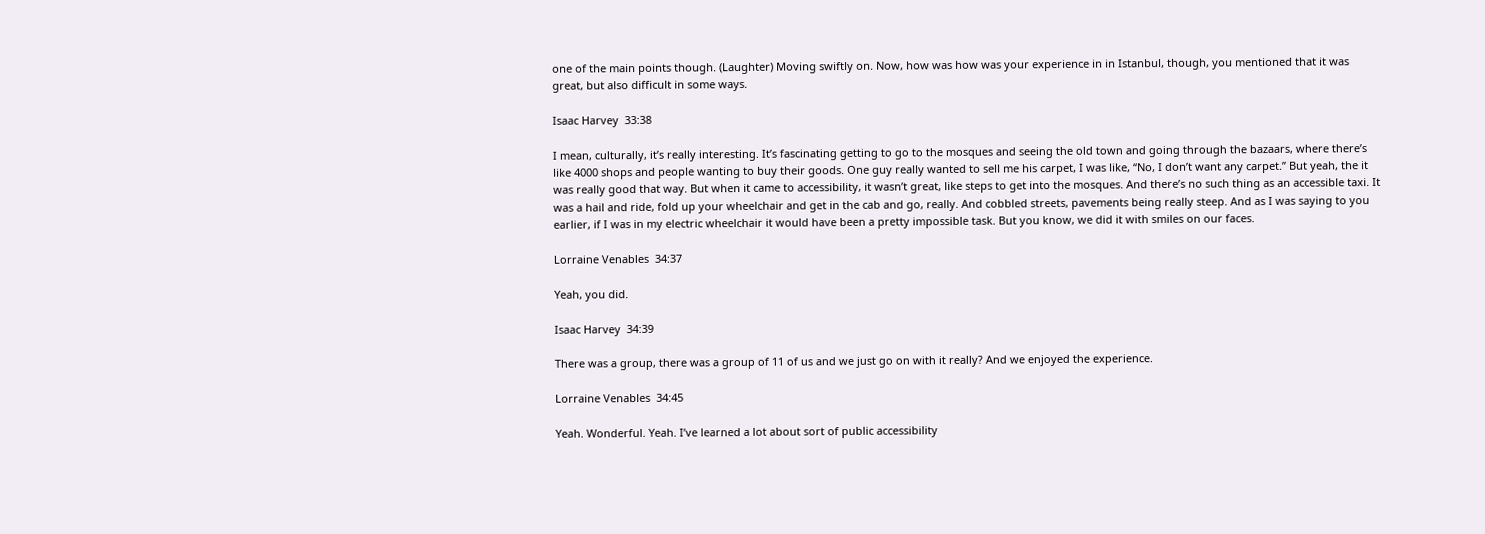one of the main points though. (Laughter) Moving swiftly on. Now, how was how was your experience in in Istanbul, though, you mentioned that it was great, but also difficult in some ways.

Isaac Harvey  33:38

I mean, culturally, it’s really interesting. It’s fascinating getting to go to the mosques and seeing the old town and going through the bazaars, where there’s like 4000 shops and people wanting to buy their goods. One guy really wanted to sell me his carpet, I was like, “No, I don’t want any carpet.” But yeah, the it was really good that way. But when it came to accessibility, it wasn’t great, like steps to get into the mosques. And there’s no such thing as an accessible taxi. It was a hail and ride, fold up your wheelchair and get in the cab and go, really. And cobbled streets, pavements being really steep. And as I was saying to you earlier, if I was in my electric wheelchair it would have been a pretty impossible task. But you know, we did it with smiles on our faces.

Lorraine Venables  34:37

Yeah, you did.

Isaac Harvey  34:39

There was a group, there was a group of 11 of us and we just go on with it really? And we enjoyed the experience.

Lorraine Venables  34:45

Yeah. Wonderful. Yeah. I’ve learned a lot about sort of public accessibility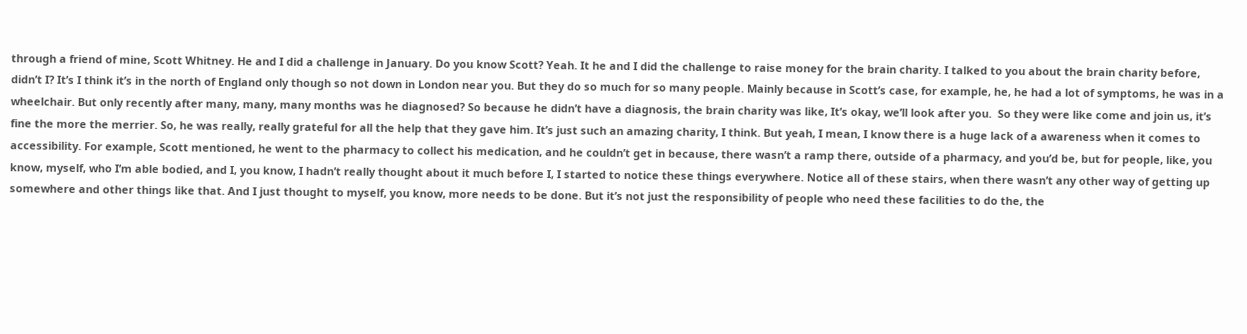through a friend of mine, Scott Whitney. He and I did a challenge in January. Do you know Scott? Yeah. It he and I did the challenge to raise money for the brain charity. I talked to you about the brain charity before, didn’t I? It’s I think it’s in the north of England only though so not down in London near you. But they do so much for so many people. Mainly because in Scott’s case, for example, he, he had a lot of symptoms, he was in a wheelchair. But only recently after many, many, many months was he diagnosed? So because he didn’t have a diagnosis, the brain charity was like, It’s okay, we’ll look after you.  So they were like come and join us, it’s fine the more the merrier. So, he was really, really grateful for all the help that they gave him. It’s just such an amazing charity, I think. But yeah, I mean, I know there is a huge lack of a awareness when it comes to accessibility. For example, Scott mentioned, he went to the pharmacy to collect his medication, and he couldn’t get in because, there wasn’t a ramp there, outside of a pharmacy, and you’d be, but for people, like, you know, myself, who I’m able bodied, and I, you know, I hadn’t really thought about it much before I, I started to notice these things everywhere. Notice all of these stairs, when there wasn’t any other way of getting up somewhere and other things like that. And I just thought to myself, you know, more needs to be done. But it’s not just the responsibility of people who need these facilities to do the, the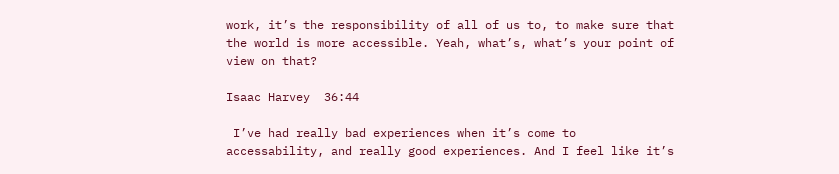work, it’s the responsibility of all of us to, to make sure that the world is more accessible. Yeah, what’s, what’s your point of view on that?

Isaac Harvey  36:44

 I’ve had really bad experiences when it’s come to accessability, and really good experiences. And I feel like it’s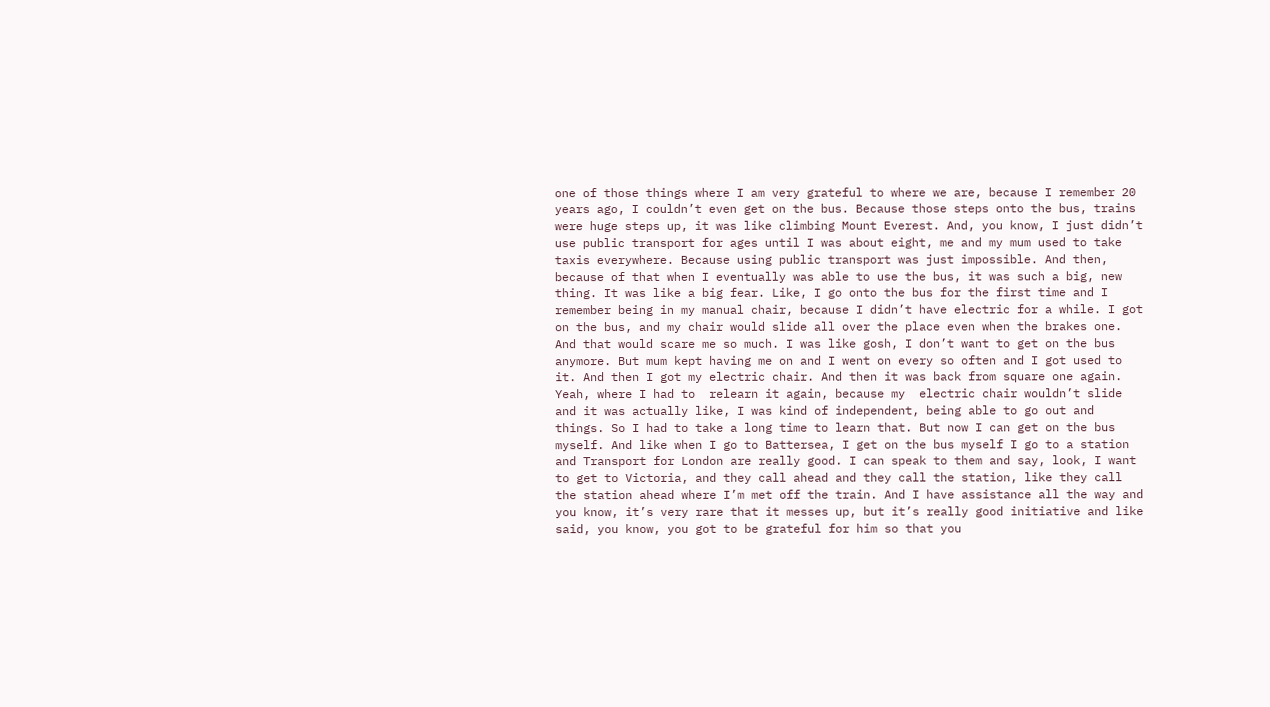one of those things where I am very grateful to where we are, because I remember 20 years ago, I couldn’t even get on the bus. Because those steps onto the bus, trains were huge steps up, it was like climbing Mount Everest. And, you know, I just didn’t use public transport for ages until I was about eight, me and my mum used to take taxis everywhere. Because using public transport was just impossible. And then, because of that when I eventually was able to use the bus, it was such a big, new thing. It was like a big fear. Like, I go onto the bus for the first time and I remember being in my manual chair, because I didn’t have electric for a while. I got on the bus, and my chair would slide all over the place even when the brakes one. And that would scare me so much. I was like gosh, I don’t want to get on the bus anymore. But mum kept having me on and I went on every so often and I got used to it. And then I got my electric chair. And then it was back from square one again. Yeah, where I had to  relearn it again, because my  electric chair wouldn’t slide and it was actually like, I was kind of independent, being able to go out and things. So I had to take a long time to learn that. But now I can get on the bus myself. And like when I go to Battersea, I get on the bus myself I go to a station and Transport for London are really good. I can speak to them and say, look, I want to get to Victoria, and they call ahead and they call the station, like they call the station ahead where I’m met off the train. And I have assistance all the way and you know, it’s very rare that it messes up, but it’s really good initiative and like said, you know, you got to be grateful for him so that you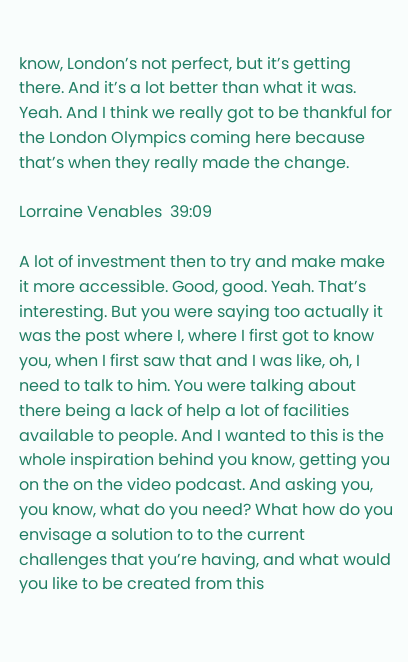know, London’s not perfect, but it’s getting there. And it’s a lot better than what it was. Yeah. And I think we really got to be thankful for the London Olympics coming here because that’s when they really made the change.

Lorraine Venables  39:09

A lot of investment then to try and make make it more accessible. Good, good. Yeah. That’s interesting. But you were saying too actually it was the post where I, where I first got to know you, when I first saw that and I was like, oh, I need to talk to him. You were talking about there being a lack of help a lot of facilities available to people. And I wanted to this is the whole inspiration behind you know, getting you on the on the video podcast. And asking you, you know, what do you need? What how do you envisage a solution to to the current challenges that you’re having, and what would you like to be created from this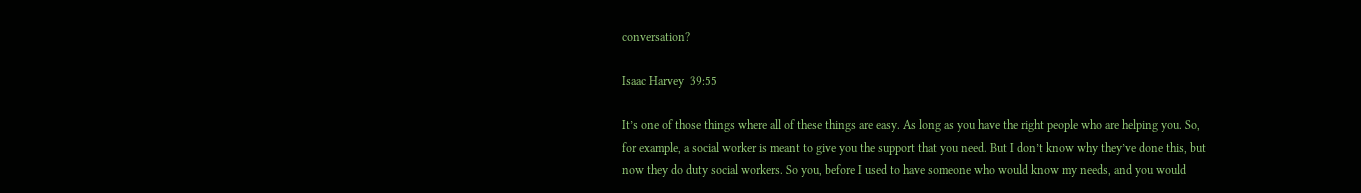conversation?

Isaac Harvey  39:55

It’s one of those things where all of these things are easy. As long as you have the right people who are helping you. So, for example, a social worker is meant to give you the support that you need. But I don’t know why they’ve done this, but now they do duty social workers. So you, before I used to have someone who would know my needs, and you would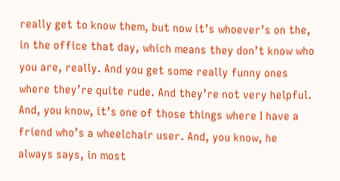really get to know them, but now it’s whoever’s on the, in the office that day, which means they don’t know who you are, really. And you get some really funny ones where they’re quite rude. And they’re not very helpful. And, you know, it’s one of those things where I have a friend who’s a wheelchair user. And, you know, he always says, in most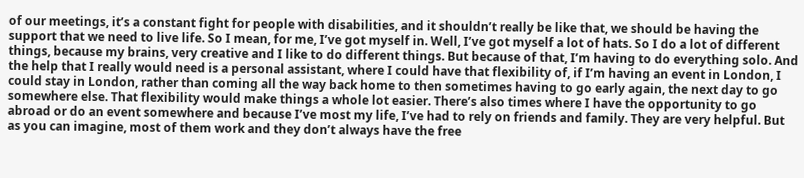of our meetings, it’s a constant fight for people with disabilities, and it shouldn’t really be like that, we should be having the support that we need to live life. So I mean, for me, I’ve got myself in. Well, I’ve got myself a lot of hats. So I do a lot of different things, because my brains, very creative and I like to do different things. But because of that, I’m having to do everything solo. And the help that I really would need is a personal assistant, where I could have that flexibility of, if I’m having an event in London, I could stay in London, rather than coming all the way back home to then sometimes having to go early again, the next day to go somewhere else. That flexibility would make things a whole lot easier. There’s also times where I have the opportunity to go abroad or do an event somewhere and because I’ve most my life, I’ve had to rely on friends and family. They are very helpful. But as you can imagine, most of them work and they don’t always have the free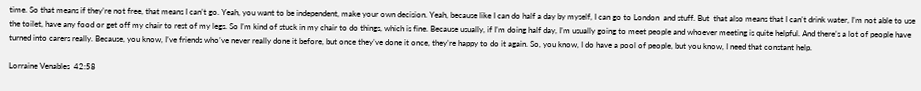time. So that means if they’re not free, that means I can’t go. Yeah, you want to be independent, make your own decision. Yeah, because like I can do half a day by myself, I can go to London  and stuff. But  that also means that I can’t drink water, I’m not able to use the toilet, have any food or get off my chair to rest of my legs. So I’m kind of stuck in my chair to do things, which is fine. Because usually, if I’m doing half day, I’m usually going to meet people and whoever meeting is quite helpful. And there’s a lot of people have turned into carers really. Because, you know, I’ve friends who’ve never really done it before, but once they’ve done it once, they’re happy to do it again. So, you know, I do have a pool of people, but you know, I need that constant help.

Lorraine Venables  42:58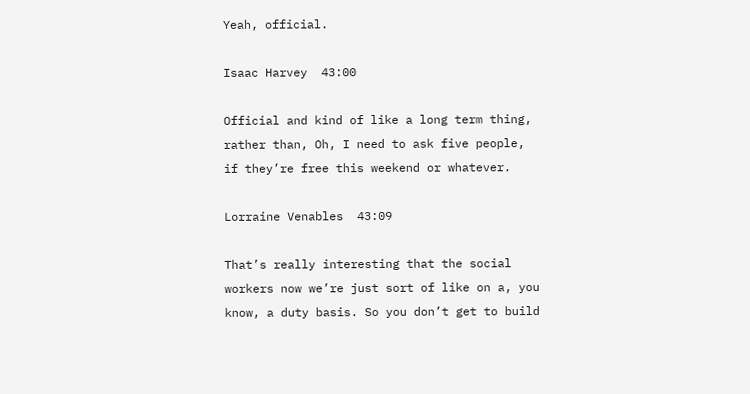Yeah, official.

Isaac Harvey  43:00

Official and kind of like a long term thing, rather than, Oh, I need to ask five people, if they’re free this weekend or whatever.

Lorraine Venables  43:09

That’s really interesting that the social workers now we’re just sort of like on a, you know, a duty basis. So you don’t get to build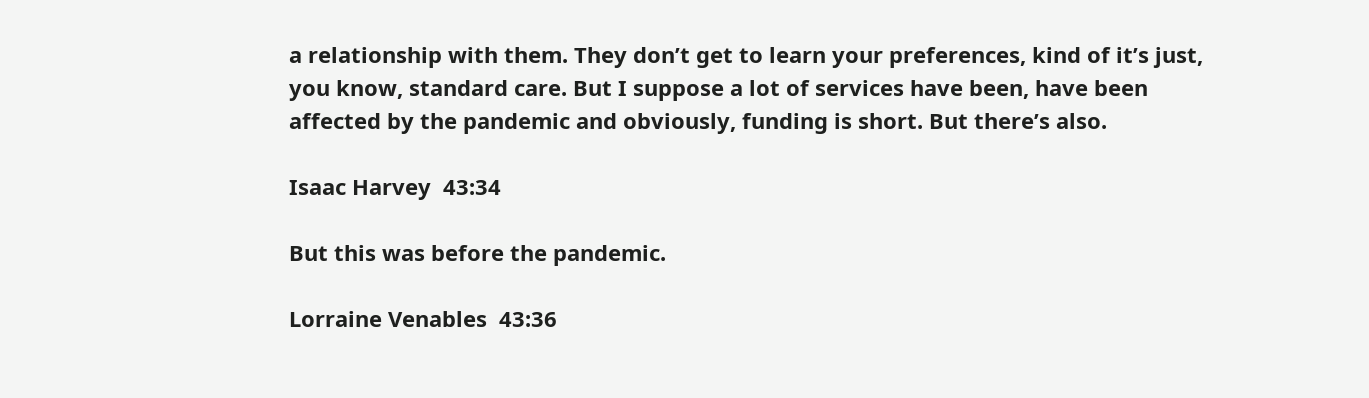a relationship with them. They don’t get to learn your preferences, kind of it’s just, you know, standard care. But I suppose a lot of services have been, have been affected by the pandemic and obviously, funding is short. But there’s also.

Isaac Harvey  43:34

But this was before the pandemic.

Lorraine Venables  43:36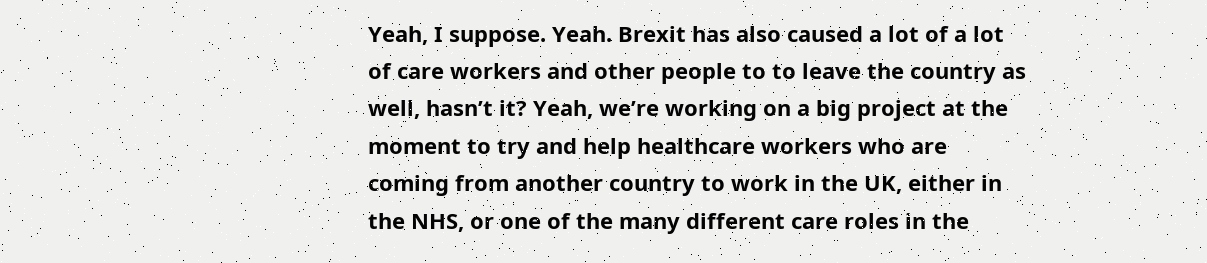Yeah, I suppose. Yeah. Brexit has also caused a lot of a lot of care workers and other people to to leave the country as well, hasn’t it? Yeah, we’re working on a big project at the moment to try and help healthcare workers who are coming from another country to work in the UK, either in the NHS, or one of the many different care roles in the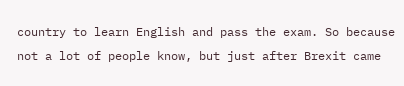country to learn English and pass the exam. So because not a lot of people know, but just after Brexit came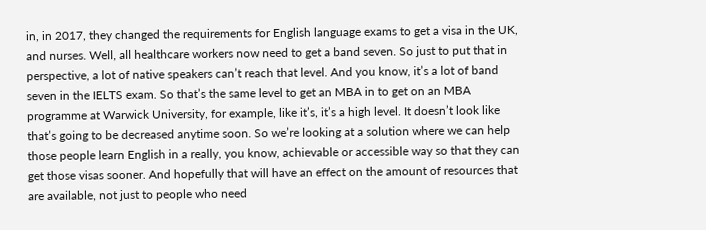in, in 2017, they changed the requirements for English language exams to get a visa in the UK, and nurses. Well, all healthcare workers now need to get a band seven. So just to put that in perspective, a lot of native speakers can’t reach that level. And you know, it’s a lot of band seven in the IELTS exam. So that’s the same level to get an MBA in to get on an MBA programme at Warwick University, for example, like it’s, it’s a high level. It doesn’t look like that’s going to be decreased anytime soon. So we’re looking at a solution where we can help those people learn English in a really, you know, achievable or accessible way so that they can get those visas sooner. And hopefully that will have an effect on the amount of resources that are available, not just to people who need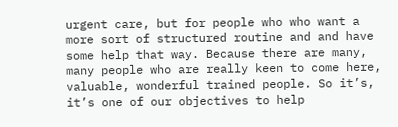urgent care, but for people who who want a more sort of structured routine and and have some help that way. Because there are many, many people who are really keen to come here, valuable, wonderful trained people. So it’s, it’s one of our objectives to help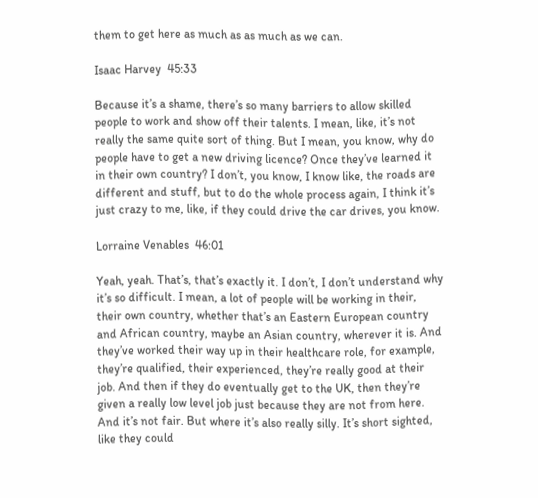them to get here as much as as much as we can.

Isaac Harvey  45:33

Because it’s a shame, there’s so many barriers to allow skilled people to work and show off their talents. I mean, like, it’s not really the same quite sort of thing. But I mean, you know, why do people have to get a new driving licence? Once they’ve learned it in their own country? I don’t, you know, I know like, the roads are different and stuff, but to do the whole process again, I think it’s just crazy to me, like, if they could drive the car drives, you know.

Lorraine Venables  46:01

Yeah, yeah. That’s, that’s exactly it. I don’t, I don’t understand why it’s so difficult. I mean, a lot of people will be working in their, their own country, whether that’s an Eastern European country and African country, maybe an Asian country, wherever it is. And they’ve worked their way up in their healthcare role, for example, they’re qualified, their experienced, they’re really good at their job. And then if they do eventually get to the UK, then they’re given a really low level job just because they are not from here. And it’s not fair. But where it’s also really silly. It’s short sighted, like they could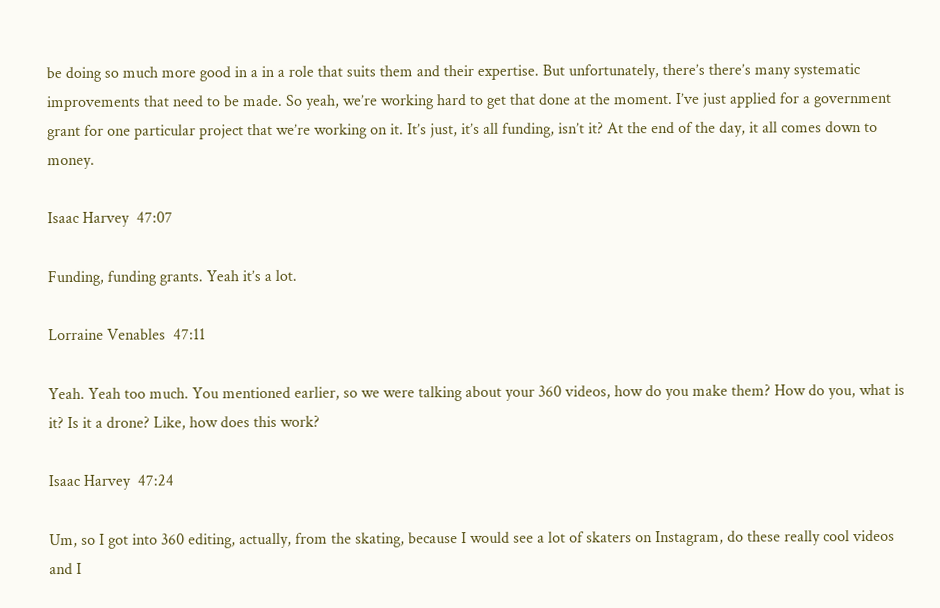be doing so much more good in a in a role that suits them and their expertise. But unfortunately, there’s there’s many systematic improvements that need to be made. So yeah, we’re working hard to get that done at the moment. I’ve just applied for a government grant for one particular project that we’re working on it. It’s just, it’s all funding, isn’t it? At the end of the day, it all comes down to money.

Isaac Harvey  47:07

Funding, funding grants. Yeah it’s a lot.

Lorraine Venables  47:11

Yeah. Yeah too much. You mentioned earlier, so we were talking about your 360 videos, how do you make them? How do you, what is it? Is it a drone? Like, how does this work?

Isaac Harvey  47:24

Um, so I got into 360 editing, actually, from the skating, because I would see a lot of skaters on Instagram, do these really cool videos and I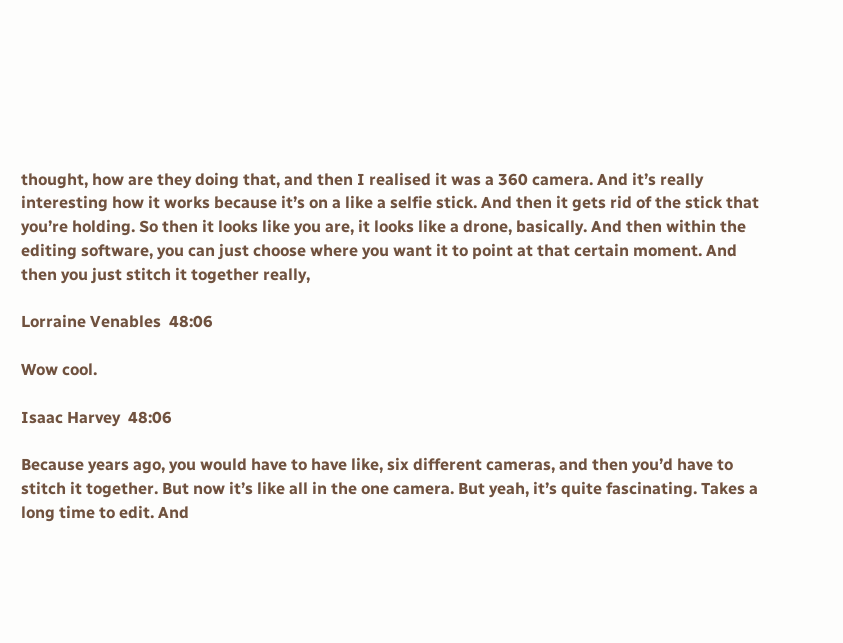thought, how are they doing that, and then I realised it was a 360 camera. And it’s really interesting how it works because it’s on a like a selfie stick. And then it gets rid of the stick that you’re holding. So then it looks like you are, it looks like a drone, basically. And then within the editing software, you can just choose where you want it to point at that certain moment. And then you just stitch it together really,

Lorraine Venables  48:06

Wow cool.

Isaac Harvey  48:06

Because years ago, you would have to have like, six different cameras, and then you’d have to stitch it together. But now it’s like all in the one camera. But yeah, it’s quite fascinating. Takes a long time to edit. And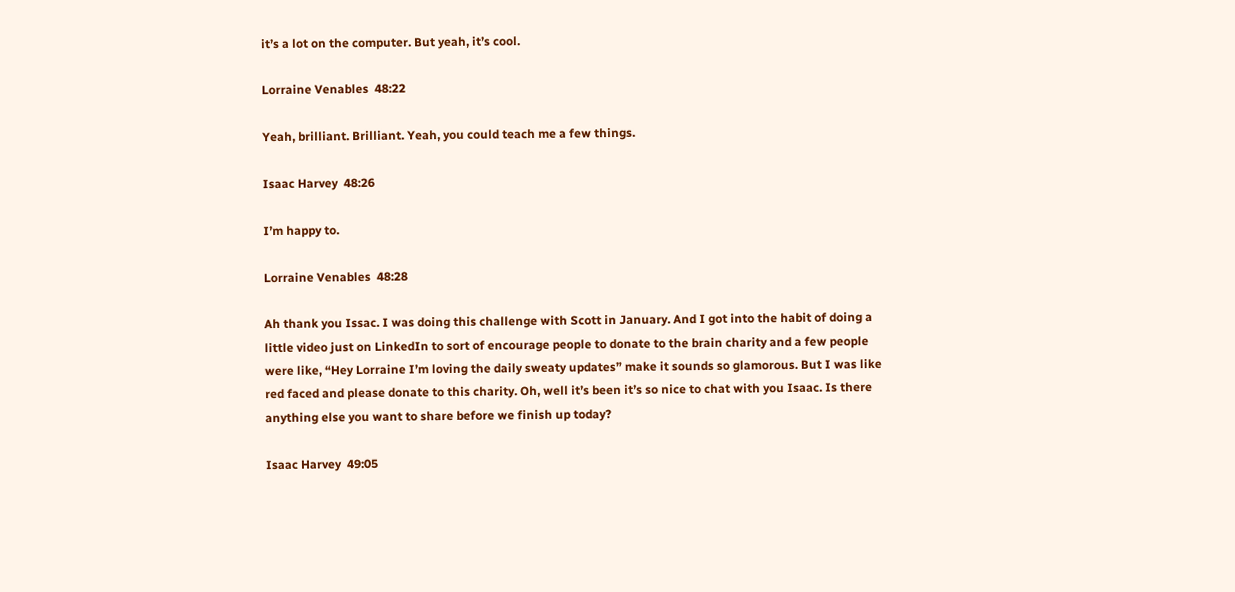it’s a lot on the computer. But yeah, it’s cool.

Lorraine Venables  48:22

Yeah, brilliant. Brilliant. Yeah, you could teach me a few things.

Isaac Harvey  48:26

I’m happy to.

Lorraine Venables  48:28

Ah thank you Issac. I was doing this challenge with Scott in January. And I got into the habit of doing a little video just on LinkedIn to sort of encourage people to donate to the brain charity and a few people were like, “Hey Lorraine I’m loving the daily sweaty updates” make it sounds so glamorous. But I was like red faced and please donate to this charity. Oh, well it’s been it’s so nice to chat with you Isaac. Is there anything else you want to share before we finish up today?

Isaac Harvey  49:05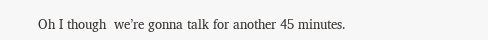Oh I though  we’re gonna talk for another 45 minutes.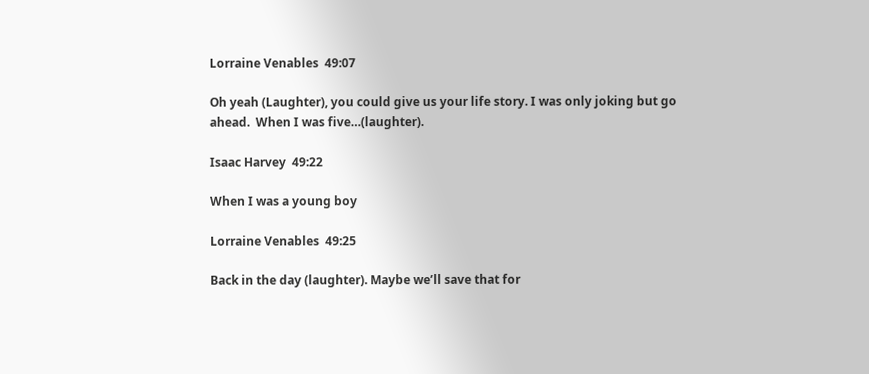Lorraine Venables  49:07

Oh yeah (Laughter), you could give us your life story. I was only joking but go ahead.  When I was five…(laughter).

Isaac Harvey  49:22

When I was a young boy

Lorraine Venables  49:25

Back in the day (laughter). Maybe we’ll save that for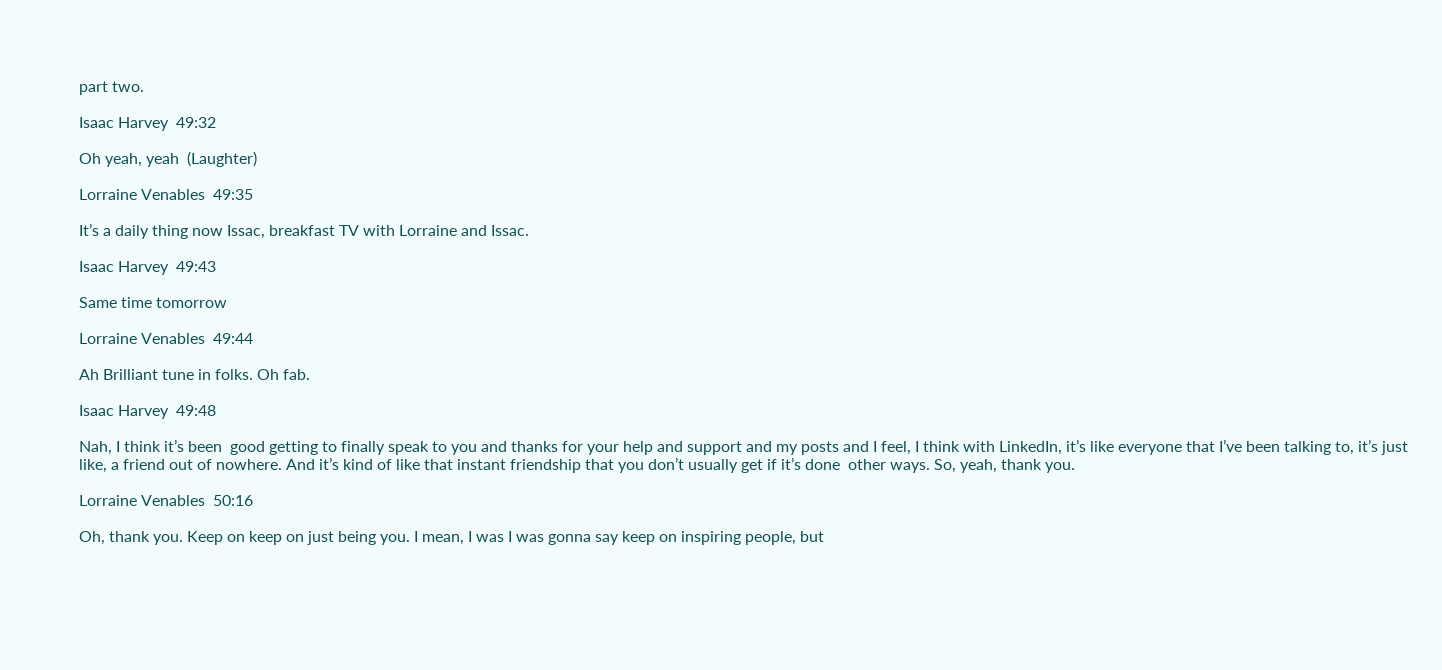part two.

Isaac Harvey  49:32

Oh yeah, yeah  (Laughter)

Lorraine Venables  49:35

It’s a daily thing now Issac, breakfast TV with Lorraine and Issac.

Isaac Harvey  49:43

Same time tomorrow

Lorraine Venables  49:44

Ah Brilliant tune in folks. Oh fab.

Isaac Harvey  49:48

Nah, I think it’s been  good getting to finally speak to you and thanks for your help and support and my posts and I feel, I think with LinkedIn, it’s like everyone that I’ve been talking to, it’s just like, a friend out of nowhere. And it’s kind of like that instant friendship that you don’t usually get if it’s done  other ways. So, yeah, thank you.

Lorraine Venables  50:16

Oh, thank you. Keep on keep on just being you. I mean, I was I was gonna say keep on inspiring people, but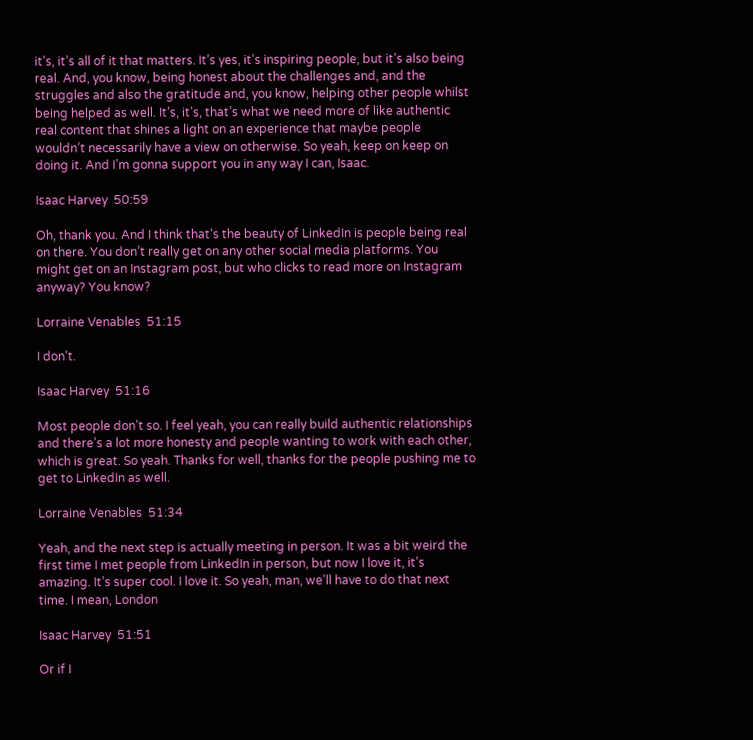it’s, it’s all of it that matters. It’s yes, it’s inspiring people, but it’s also being real. And, you know, being honest about the challenges and, and the struggles and also the gratitude and, you know, helping other people whilst being helped as well. It’s, it’s, that’s what we need more of like authentic real content that shines a light on an experience that maybe people wouldn’t necessarily have a view on otherwise. So yeah, keep on keep on doing it. And I’m gonna support you in any way I can, Isaac.

Isaac Harvey  50:59

Oh, thank you. And I think that’s the beauty of LinkedIn is people being real on there. You don’t really get on any other social media platforms. You might get on an Instagram post, but who clicks to read more on Instagram anyway? You know?

Lorraine Venables  51:15

I don’t.

Isaac Harvey  51:16

Most people don’t so. I feel yeah, you can really build authentic relationships and there’s a lot more honesty and people wanting to work with each other, which is great. So yeah. Thanks for well, thanks for the people pushing me to get to LinkedIn as well.

Lorraine Venables  51:34

Yeah, and the next step is actually meeting in person. It was a bit weird the first time I met people from LinkedIn in person, but now I love it, it’s amazing. It’s super cool. I love it. So yeah, man, we’ll have to do that next time. I mean, London

Isaac Harvey  51:51

Or if I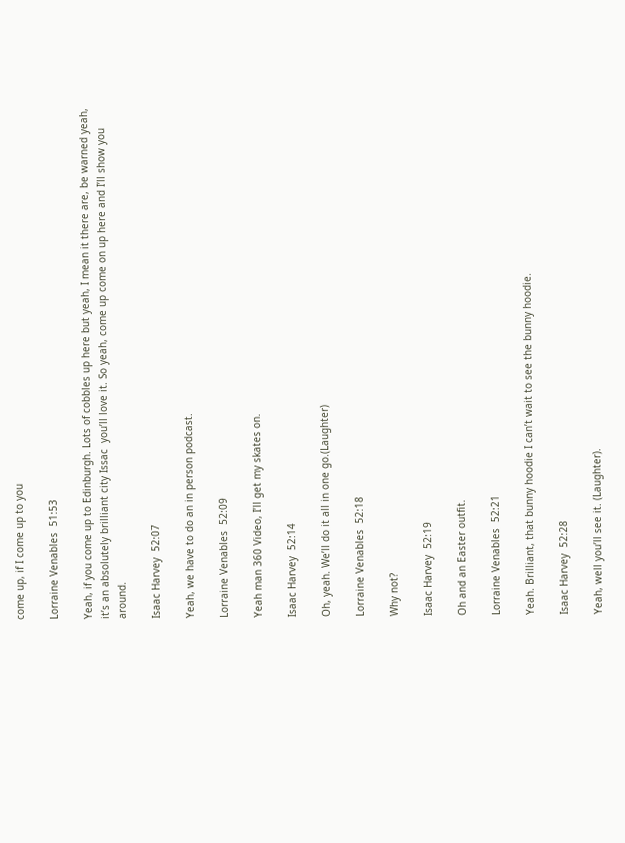come up, if I come up to you

Lorraine Venables  51:53

Yeah, if you come up to Edinburgh. Lots of cobbles up here but yeah, I mean it there are, be warned yeah, it’s an absolutely brilliant city Issac  you’ll love it. So yeah, come up come on up here and I’ll show you around.

Isaac Harvey  52:07

Yeah, we have to do an in person podcast.

Lorraine Venables  52:09

Yeah man 360 Video, I’ll get my skates on.

Isaac Harvey  52:14

Oh, yeah. We’ll do it all in one go.(Laughter)

Lorraine Venables  52:18

Why not?

Isaac Harvey  52:19

Oh and an Easter outfit.

Lorraine Venables  52:21

Yeah. Brilliant, that bunny hoodie I can’t wait to see the bunny hoodie.

Isaac Harvey  52:28

Yeah, well you’ll see it. (Laughter).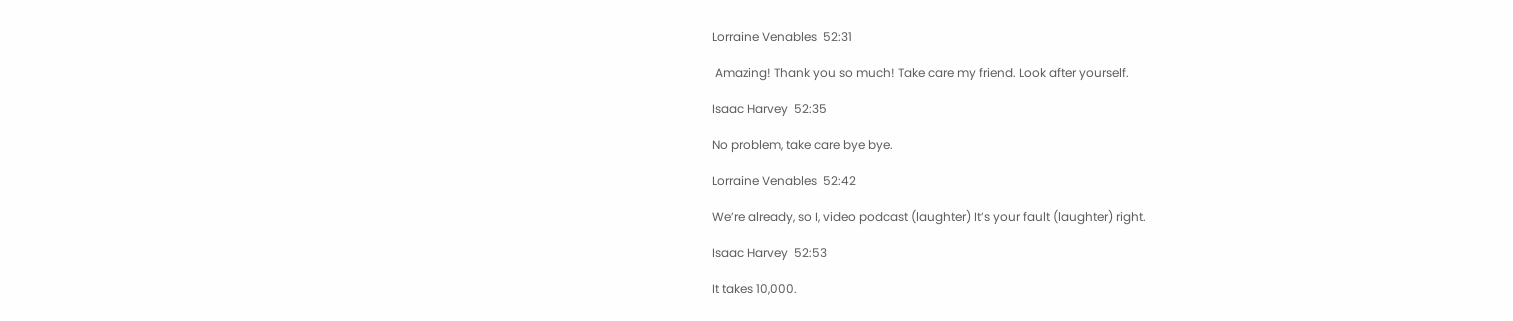Lorraine Venables  52:31

 Amazing! Thank you so much! Take care my friend. Look after yourself.

Isaac Harvey  52:35

No problem, take care bye bye.

Lorraine Venables  52:42

We’re already, so I, video podcast (laughter) It’s your fault (laughter) right.

Isaac Harvey  52:53

It takes 10,000.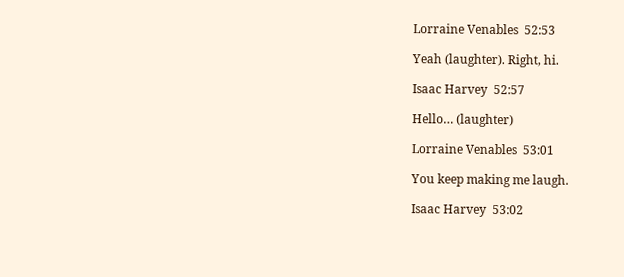Lorraine Venables  52:53

Yeah (laughter). Right, hi.

Isaac Harvey  52:57

Hello… (laughter)

Lorraine Venables  53:01

You keep making me laugh.

Isaac Harvey  53:02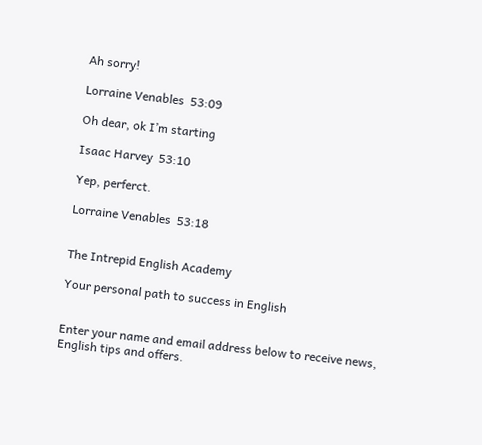Ah sorry!

Lorraine Venables  53:09

Oh dear, ok I’m starting

Isaac Harvey  53:10

Yep, perferct.

Lorraine Venables  53:18


The Intrepid English Academy

Your personal path to success in English


Enter your name and email address below to receive news, English tips and offers.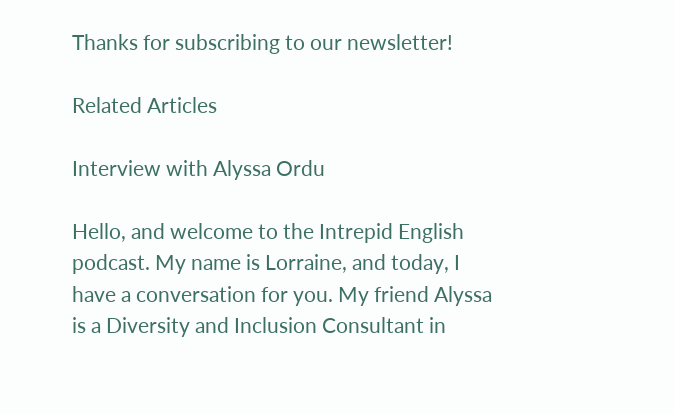Thanks for subscribing to our newsletter!

Related Articles

Interview with Alyssa Ordu

Hello, and welcome to the Intrepid English podcast. My name is Lorraine, and today, I have a conversation for you. My friend Alyssa is a Diversity and Inclusion Consultant in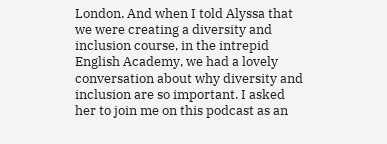London. And when I told Alyssa that we were creating a diversity and inclusion course, in the intrepid English Academy, we had a lovely conversation about why diversity and inclusion are so important. I asked her to join me on this podcast as an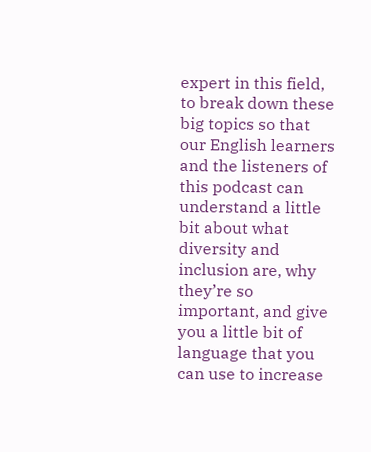expert in this field, to break down these big topics so that our English learners and the listeners of this podcast can understand a little bit about what diversity and inclusion are, why they’re so important, and give you a little bit of language that you can use to increase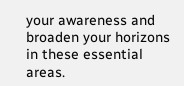your awareness and broaden your horizons in these essential areas.